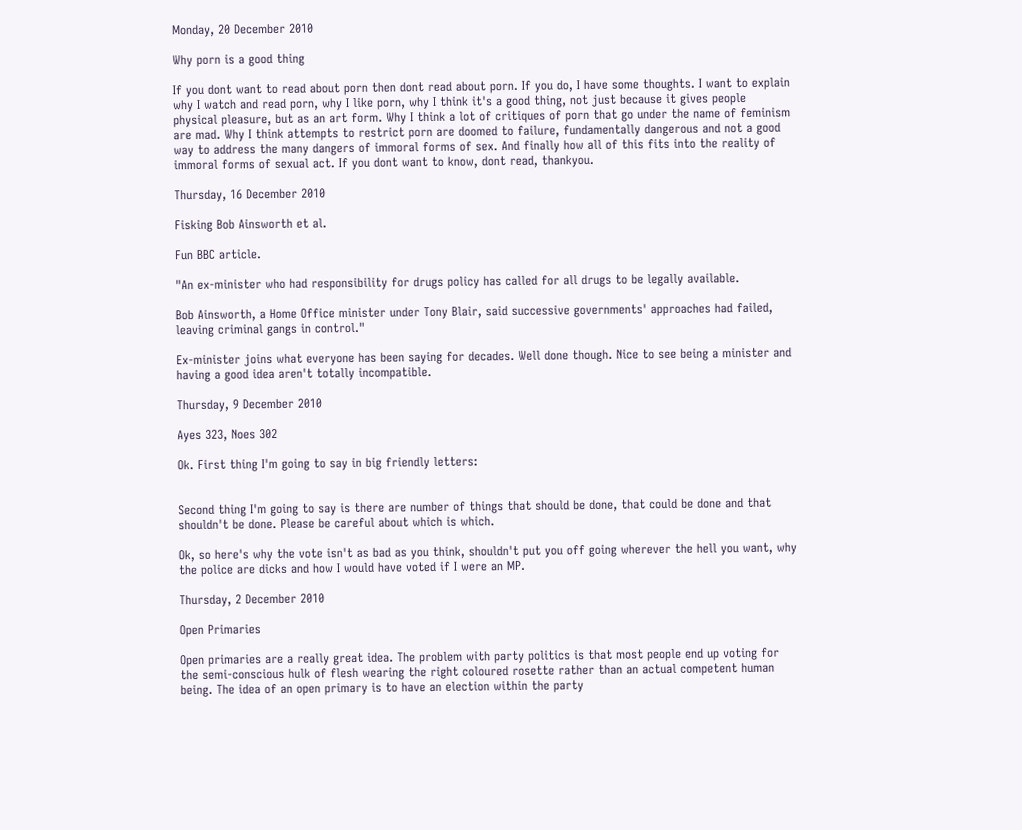Monday, 20 December 2010

Why porn is a good thing

If you dont want to read about porn then dont read about porn. If you do, I have some thoughts. I want to explain why I watch and read porn, why I like porn, why I think it's a good thing, not just because it gives people physical pleasure, but as an art form. Why I think a lot of critiques of porn that go under the name of feminism are mad. Why I think attempts to restrict porn are doomed to failure, fundamentally dangerous and not a good way to address the many dangers of immoral forms of sex. And finally how all of this fits into the reality of immoral forms of sexual act. If you dont want to know, dont read, thankyou.

Thursday, 16 December 2010

Fisking Bob Ainsworth et al.

Fun BBC article.

"An ex-minister who had responsibility for drugs policy has called for all drugs to be legally available.

Bob Ainsworth, a Home Office minister under Tony Blair, said successive governments' approaches had failed, leaving criminal gangs in control."

Ex-minister joins what everyone has been saying for decades. Well done though. Nice to see being a minister and having a good idea aren't totally incompatible.

Thursday, 9 December 2010

Ayes 323, Noes 302

Ok. First thing I'm going to say in big friendly letters:


Second thing I'm going to say is there are number of things that should be done, that could be done and that shouldn't be done. Please be careful about which is which.

Ok, so here's why the vote isn't as bad as you think, shouldn't put you off going wherever the hell you want, why the police are dicks and how I would have voted if I were an MP.

Thursday, 2 December 2010

Open Primaries

Open primaries are a really great idea. The problem with party politics is that most people end up voting for the semi-conscious hulk of flesh wearing the right coloured rosette rather than an actual competent human being. The idea of an open primary is to have an election within the party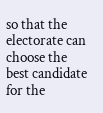so that the electorate can choose the best candidate for the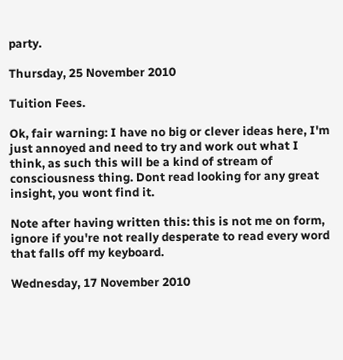party.

Thursday, 25 November 2010

Tuition Fees.

Ok, fair warning: I have no big or clever ideas here, I'm just annoyed and need to try and work out what I think, as such this will be a kind of stream of consciousness thing. Dont read looking for any great insight, you wont find it.

Note after having written this: this is not me on form, ignore if you're not really desperate to read every word that falls off my keyboard.

Wednesday, 17 November 2010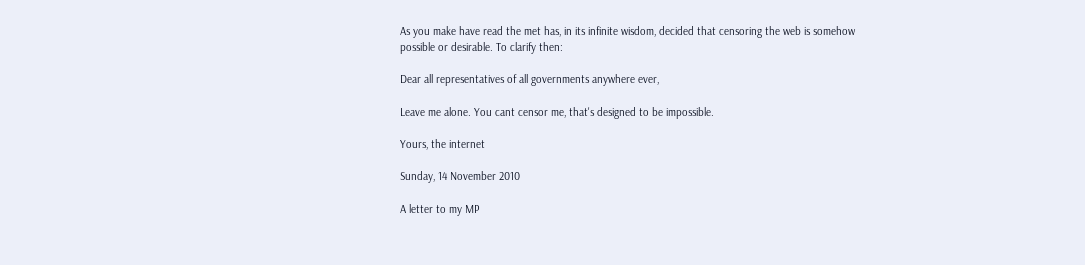As you make have read the met has, in its infinite wisdom, decided that censoring the web is somehow possible or desirable. To clarify then:

Dear all representatives of all governments anywhere ever,

Leave me alone. You cant censor me, that's designed to be impossible.

Yours, the internet

Sunday, 14 November 2010

A letter to my MP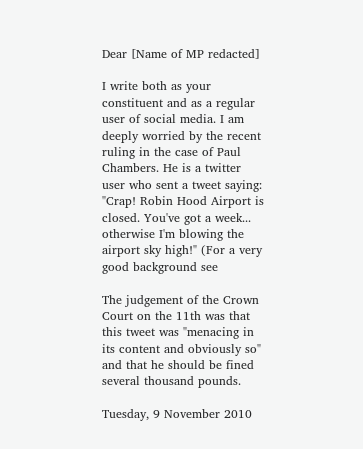Dear [Name of MP redacted]

I write both as your constituent and as a regular user of social media. I am deeply worried by the recent ruling in the case of Paul Chambers. He is a twitter user who sent a tweet saying: "Crap! Robin Hood Airport is closed. You've got a week... otherwise I'm blowing the airport sky high!" (For a very good background see

The judgement of the Crown Court on the 11th was that this tweet was "menacing in its content and obviously so" and that he should be fined several thousand pounds.

Tuesday, 9 November 2010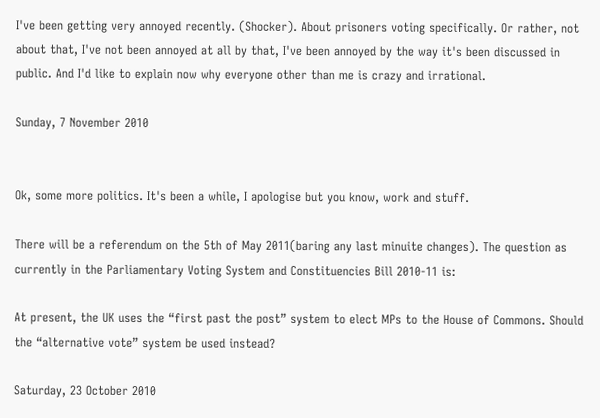I've been getting very annoyed recently. (Shocker). About prisoners voting specifically. Or rather, not about that, I've not been annoyed at all by that, I've been annoyed by the way it's been discussed in public. And I'd like to explain now why everyone other than me is crazy and irrational.

Sunday, 7 November 2010


Ok, some more politics. It's been a while, I apologise but you know, work and stuff.

There will be a referendum on the 5th of May 2011(baring any last minuite changes). The question as currently in the Parliamentary Voting System and Constituencies Bill 2010-11 is:

At present, the UK uses the “first past the post” system to elect MPs to the House of Commons. Should the “alternative vote” system be used instead?

Saturday, 23 October 2010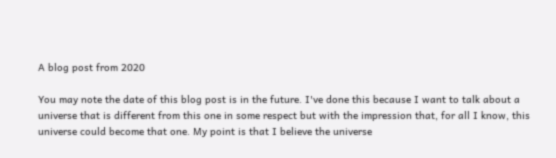A blog post from 2020

You may note the date of this blog post is in the future. I've done this because I want to talk about a universe that is different from this one in some respect but with the impression that, for all I know, this universe could become that one. My point is that I believe the universe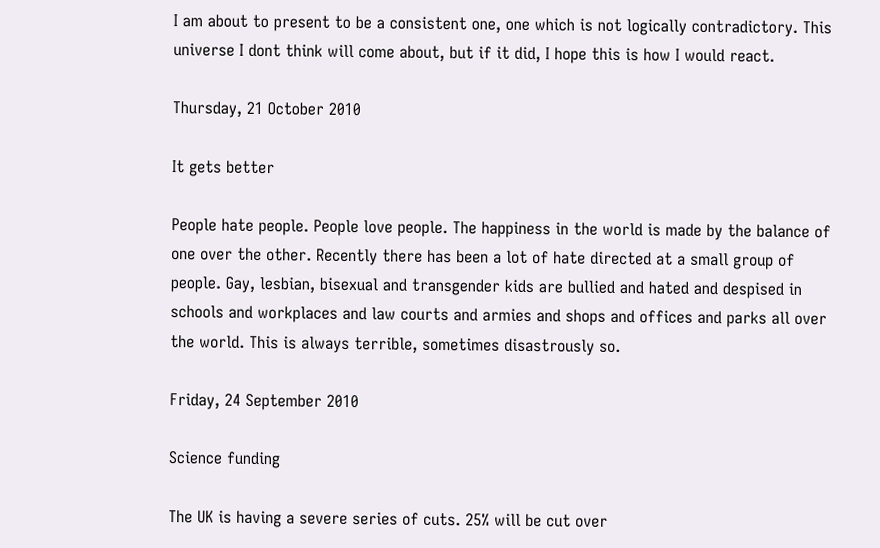I am about to present to be a consistent one, one which is not logically contradictory. This universe I dont think will come about, but if it did, I hope this is how I would react.

Thursday, 21 October 2010

It gets better

People hate people. People love people. The happiness in the world is made by the balance of one over the other. Recently there has been a lot of hate directed at a small group of people. Gay, lesbian, bisexual and transgender kids are bullied and hated and despised in schools and workplaces and law courts and armies and shops and offices and parks all over the world. This is always terrible, sometimes disastrously so.

Friday, 24 September 2010

Science funding

The UK is having a severe series of cuts. 25% will be cut over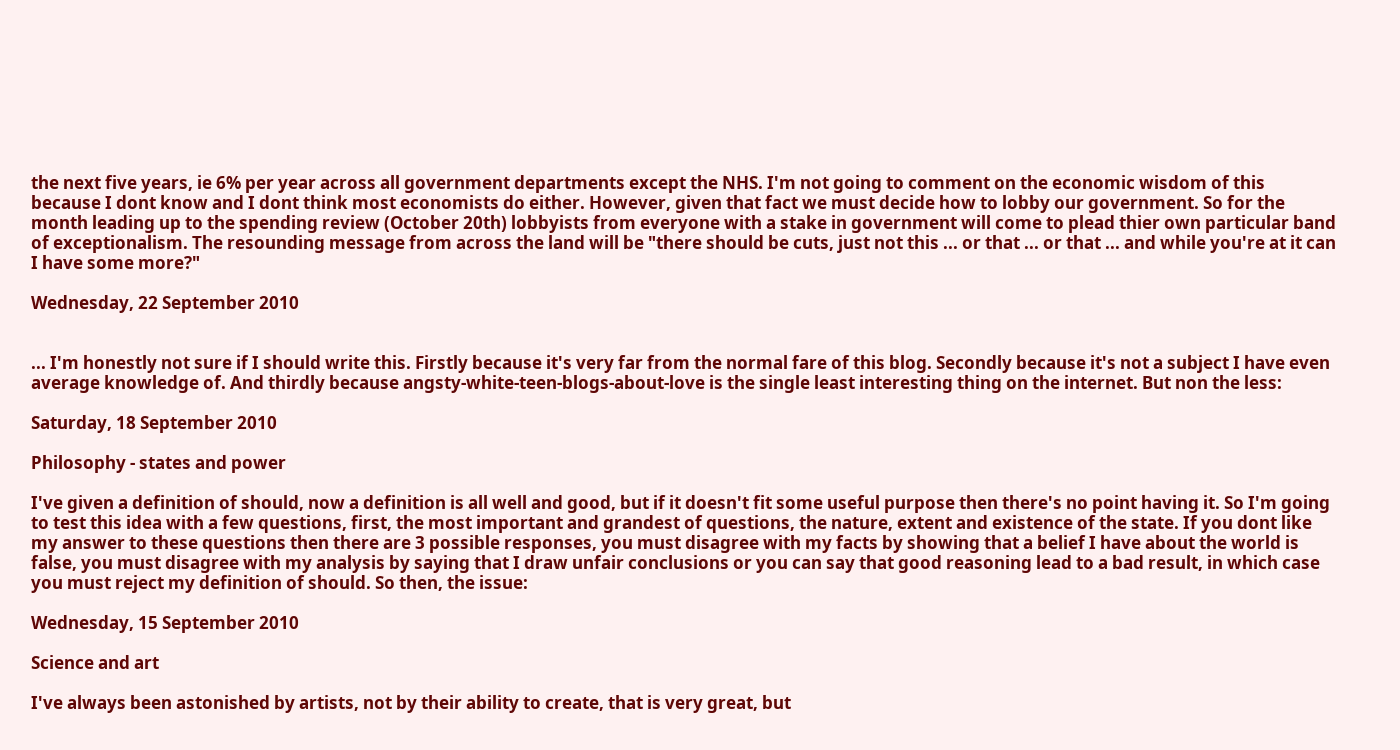the next five years, ie 6% per year across all government departments except the NHS. I'm not going to comment on the economic wisdom of this because I dont know and I dont think most economists do either. However, given that fact we must decide how to lobby our government. So for the month leading up to the spending review (October 20th) lobbyists from everyone with a stake in government will come to plead thier own particular band of exceptionalism. The resounding message from across the land will be "there should be cuts, just not this ... or that ... or that ... and while you're at it can I have some more?"

Wednesday, 22 September 2010


... I'm honestly not sure if I should write this. Firstly because it's very far from the normal fare of this blog. Secondly because it's not a subject I have even average knowledge of. And thirdly because angsty-white-teen-blogs-about-love is the single least interesting thing on the internet. But non the less:

Saturday, 18 September 2010

Philosophy - states and power

I've given a definition of should, now a definition is all well and good, but if it doesn't fit some useful purpose then there's no point having it. So I'm going to test this idea with a few questions, first, the most important and grandest of questions, the nature, extent and existence of the state. If you dont like my answer to these questions then there are 3 possible responses, you must disagree with my facts by showing that a belief I have about the world is false, you must disagree with my analysis by saying that I draw unfair conclusions or you can say that good reasoning lead to a bad result, in which case you must reject my definition of should. So then, the issue:

Wednesday, 15 September 2010

Science and art

I've always been astonished by artists, not by their ability to create, that is very great, but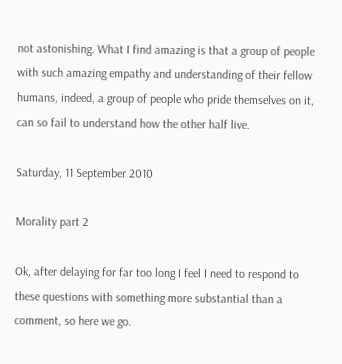not astonishing. What I find amazing is that a group of people with such amazing empathy and understanding of their fellow humans, indeed, a group of people who pride themselves on it, can so fail to understand how the other half live.

Saturday, 11 September 2010

Morality part 2

Ok, after delaying for far too long I feel I need to respond to these questions with something more substantial than a comment, so here we go.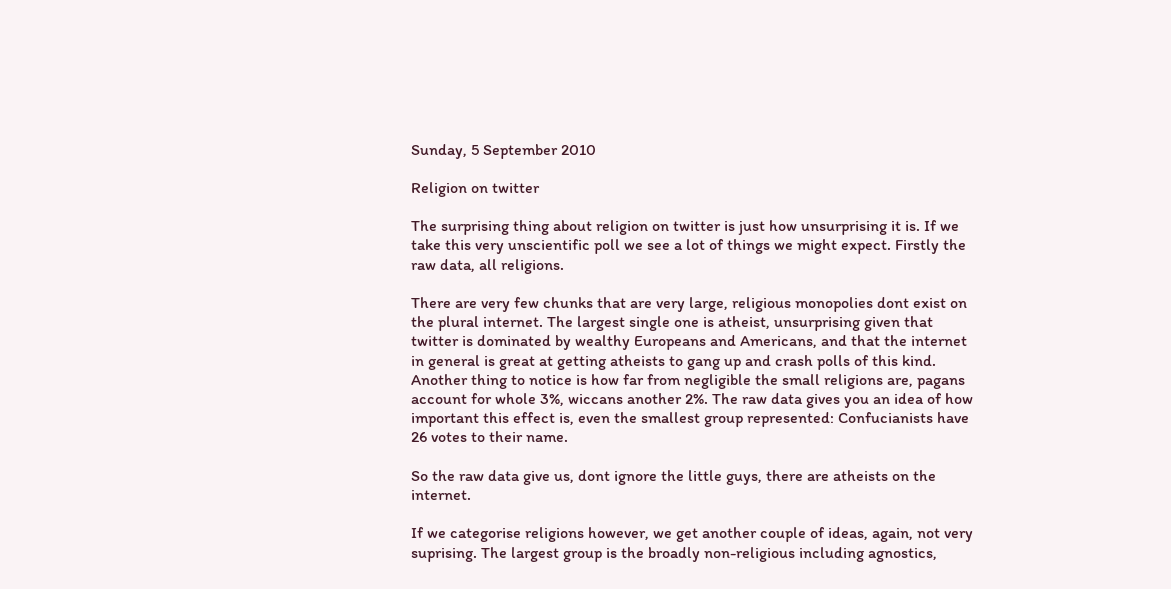Sunday, 5 September 2010

Religion on twitter

The surprising thing about religion on twitter is just how unsurprising it is. If we take this very unscientific poll we see a lot of things we might expect. Firstly the raw data, all religions.

There are very few chunks that are very large, religious monopolies dont exist on the plural internet. The largest single one is atheist, unsurprising given that twitter is dominated by wealthy Europeans and Americans, and that the internet in general is great at getting atheists to gang up and crash polls of this kind. Another thing to notice is how far from negligible the small religions are, pagans account for whole 3%, wiccans another 2%. The raw data gives you an idea of how important this effect is, even the smallest group represented: Confucianists have 26 votes to their name.

So the raw data give us, dont ignore the little guys, there are atheists on the internet.

If we categorise religions however, we get another couple of ideas, again, not very suprising. The largest group is the broadly non-religious including agnostics,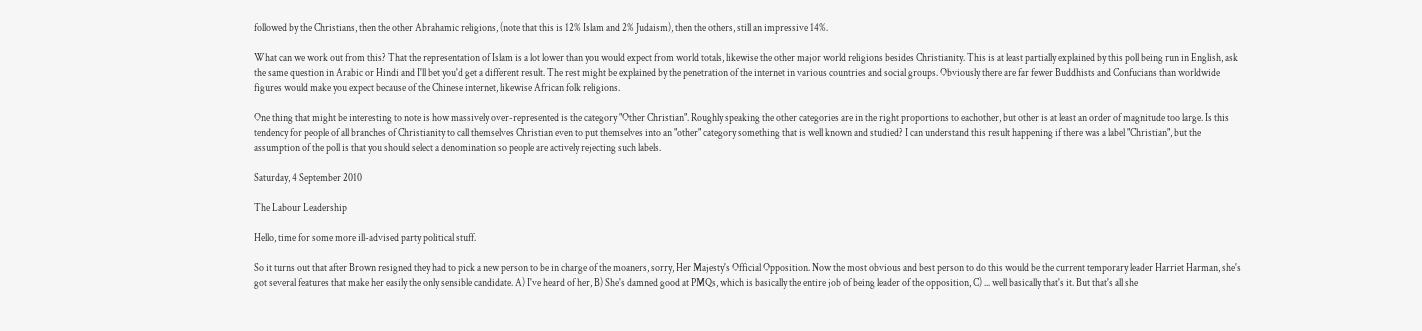followed by the Christians, then the other Abrahamic religions, (note that this is 12% Islam and 2% Judaism), then the others, still an impressive 14%.

What can we work out from this? That the representation of Islam is a lot lower than you would expect from world totals, likewise the other major world religions besides Christianity. This is at least partially explained by this poll being run in English, ask the same question in Arabic or Hindi and I'll bet you'd get a different result. The rest might be explained by the penetration of the internet in various countries and social groups. Obviously there are far fewer Buddhists and Confucians than worldwide figures would make you expect because of the Chinese internet, likewise African folk religions.

One thing that might be interesting to note is how massively over-represented is the category "Other Christian". Roughly speaking the other categories are in the right proportions to eachother, but other is at least an order of magnitude too large. Is this tendency for people of all branches of Christianity to call themselves Christian even to put themselves into an "other" category something that is well known and studied? I can understand this result happening if there was a label "Christian", but the assumption of the poll is that you should select a denomination so people are actively rejecting such labels.

Saturday, 4 September 2010

The Labour Leadership

Hello, time for some more ill-advised party political stuff.

So it turns out that after Brown resigned they had to pick a new person to be in charge of the moaners, sorry, Her Majesty's Official Opposition. Now the most obvious and best person to do this would be the current temporary leader Harriet Harman, she's got several features that make her easily the only sensible candidate. A) I've heard of her, B) She's damned good at PMQs, which is basically the entire job of being leader of the opposition, C) ... well basically that's it. But that's all she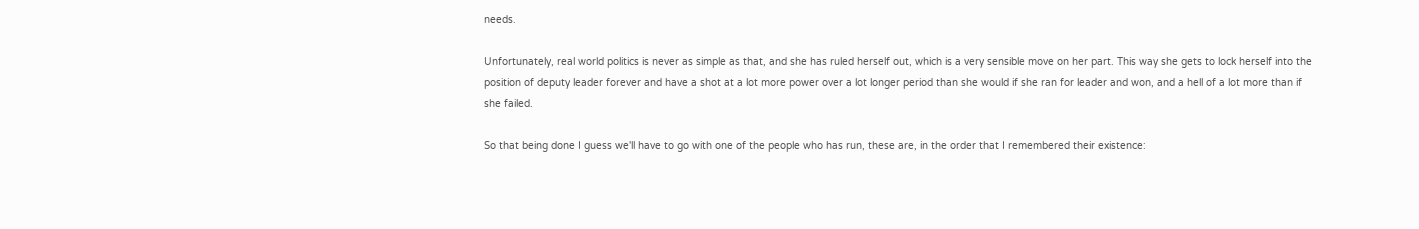needs.

Unfortunately, real world politics is never as simple as that, and she has ruled herself out, which is a very sensible move on her part. This way she gets to lock herself into the position of deputy leader forever and have a shot at a lot more power over a lot longer period than she would if she ran for leader and won, and a hell of a lot more than if she failed.

So that being done I guess we'll have to go with one of the people who has run, these are, in the order that I remembered their existence: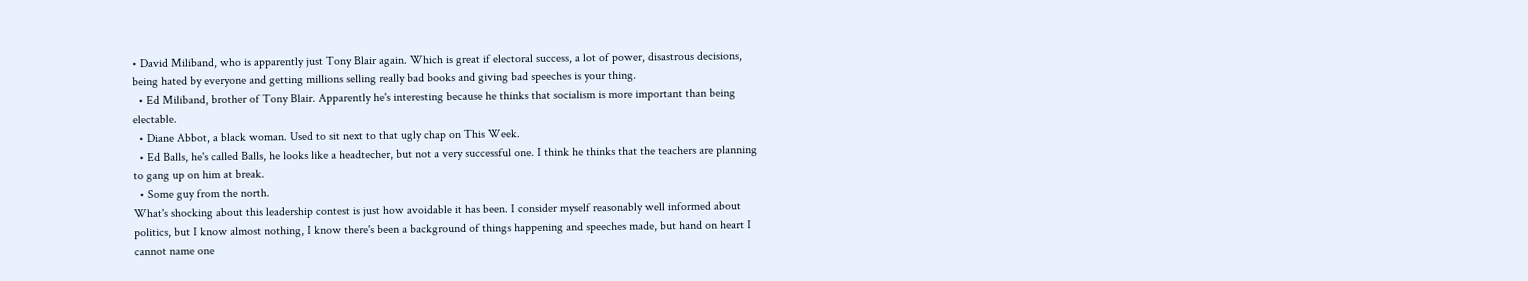• David Miliband, who is apparently just Tony Blair again. Which is great if electoral success, a lot of power, disastrous decisions, being hated by everyone and getting millions selling really bad books and giving bad speeches is your thing.
  • Ed Miliband, brother of Tony Blair. Apparently he's interesting because he thinks that socialism is more important than being electable.
  • Diane Abbot, a black woman. Used to sit next to that ugly chap on This Week.
  • Ed Balls, he's called Balls, he looks like a headtecher, but not a very successful one. I think he thinks that the teachers are planning to gang up on him at break.
  • Some guy from the north.
What's shocking about this leadership contest is just how avoidable it has been. I consider myself reasonably well informed about politics, but I know almost nothing, I know there's been a background of things happening and speeches made, but hand on heart I cannot name one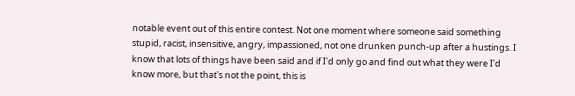notable event out of this entire contest. Not one moment where someone said something stupid, racist, insensitive, angry, impassioned, not one drunken punch-up after a hustings. I know that lots of things have been said and if I'd only go and find out what they were I'd know more, but that's not the point, this is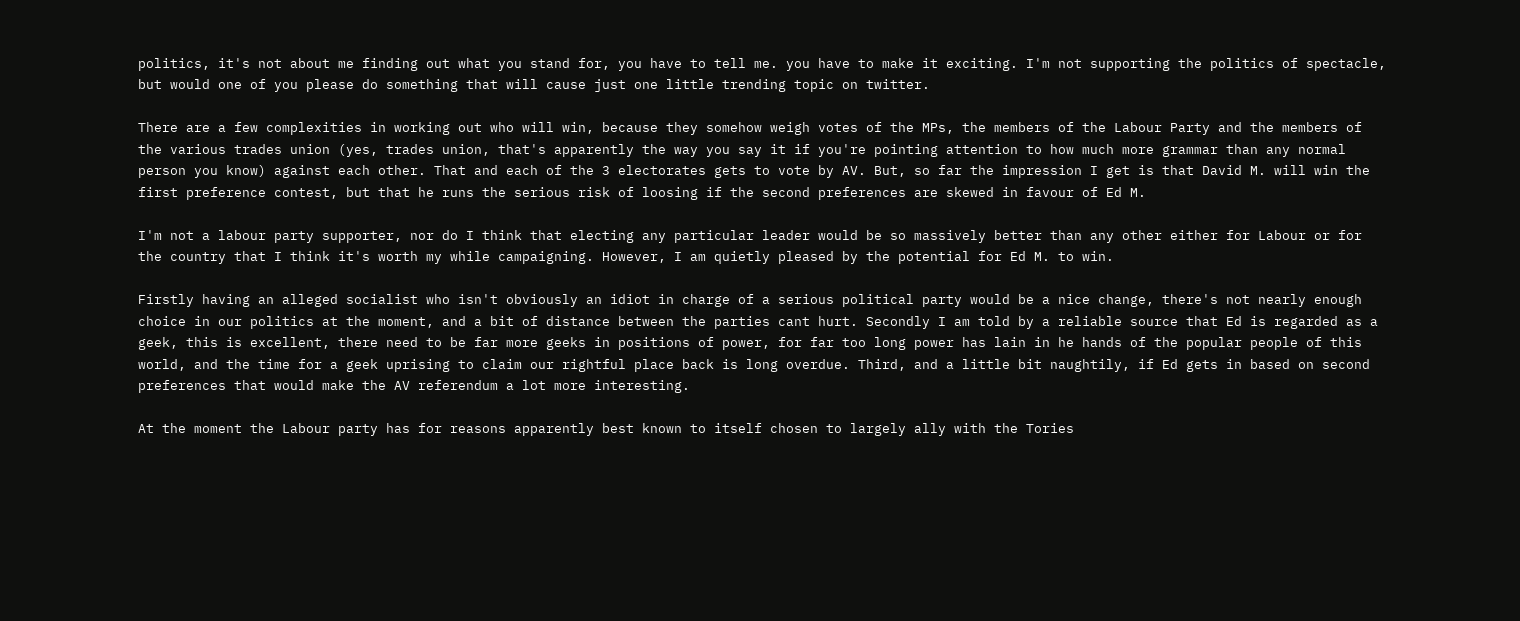politics, it's not about me finding out what you stand for, you have to tell me. you have to make it exciting. I'm not supporting the politics of spectacle, but would one of you please do something that will cause just one little trending topic on twitter.

There are a few complexities in working out who will win, because they somehow weigh votes of the MPs, the members of the Labour Party and the members of the various trades union (yes, trades union, that's apparently the way you say it if you're pointing attention to how much more grammar than any normal person you know) against each other. That and each of the 3 electorates gets to vote by AV. But, so far the impression I get is that David M. will win the first preference contest, but that he runs the serious risk of loosing if the second preferences are skewed in favour of Ed M.

I'm not a labour party supporter, nor do I think that electing any particular leader would be so massively better than any other either for Labour or for the country that I think it's worth my while campaigning. However, I am quietly pleased by the potential for Ed M. to win.

Firstly having an alleged socialist who isn't obviously an idiot in charge of a serious political party would be a nice change, there's not nearly enough choice in our politics at the moment, and a bit of distance between the parties cant hurt. Secondly I am told by a reliable source that Ed is regarded as a geek, this is excellent, there need to be far more geeks in positions of power, for far too long power has lain in he hands of the popular people of this world, and the time for a geek uprising to claim our rightful place back is long overdue. Third, and a little bit naughtily, if Ed gets in based on second preferences that would make the AV referendum a lot more interesting.

At the moment the Labour party has for reasons apparently best known to itself chosen to largely ally with the Tories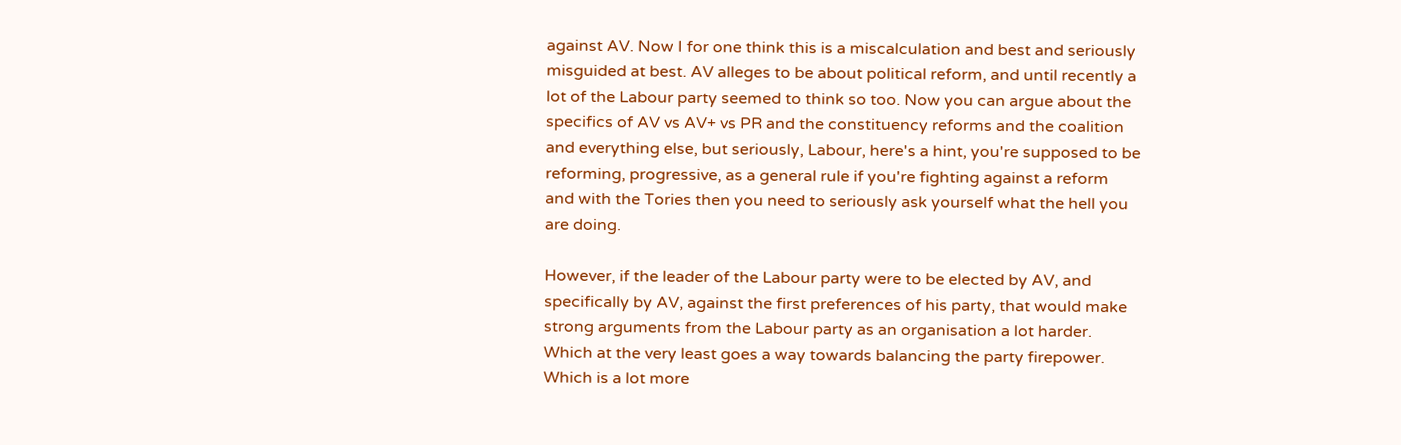against AV. Now I for one think this is a miscalculation and best and seriously misguided at best. AV alleges to be about political reform, and until recently a lot of the Labour party seemed to think so too. Now you can argue about the specifics of AV vs AV+ vs PR and the constituency reforms and the coalition and everything else, but seriously, Labour, here's a hint, you're supposed to be reforming, progressive, as a general rule if you're fighting against a reform and with the Tories then you need to seriously ask yourself what the hell you are doing.

However, if the leader of the Labour party were to be elected by AV, and specifically by AV, against the first preferences of his party, that would make strong arguments from the Labour party as an organisation a lot harder. Which at the very least goes a way towards balancing the party firepower. Which is a lot more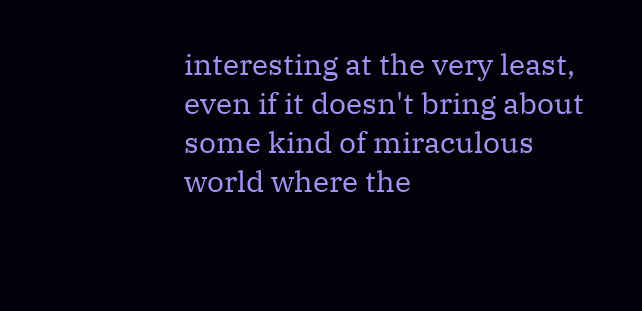interesting at the very least, even if it doesn't bring about some kind of miraculous world where the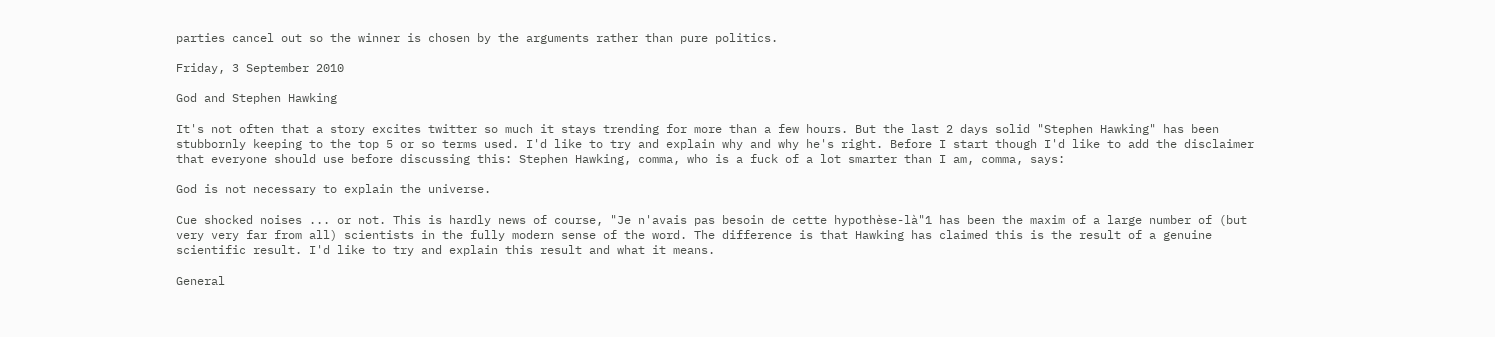parties cancel out so the winner is chosen by the arguments rather than pure politics.

Friday, 3 September 2010

God and Stephen Hawking

It's not often that a story excites twitter so much it stays trending for more than a few hours. But the last 2 days solid "Stephen Hawking" has been stubbornly keeping to the top 5 or so terms used. I'd like to try and explain why and why he's right. Before I start though I'd like to add the disclaimer that everyone should use before discussing this: Stephen Hawking, comma, who is a fuck of a lot smarter than I am, comma, says:

God is not necessary to explain the universe.

Cue shocked noises ... or not. This is hardly news of course, "Je n'avais pas besoin de cette hypothèse-là"1 has been the maxim of a large number of (but very very far from all) scientists in the fully modern sense of the word. The difference is that Hawking has claimed this is the result of a genuine scientific result. I'd like to try and explain this result and what it means.

General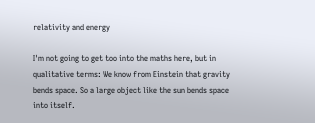relativity and energy

I'm not going to get too into the maths here, but in qualitative terms: We know from Einstein that gravity bends space. So a large object like the sun bends space into itself.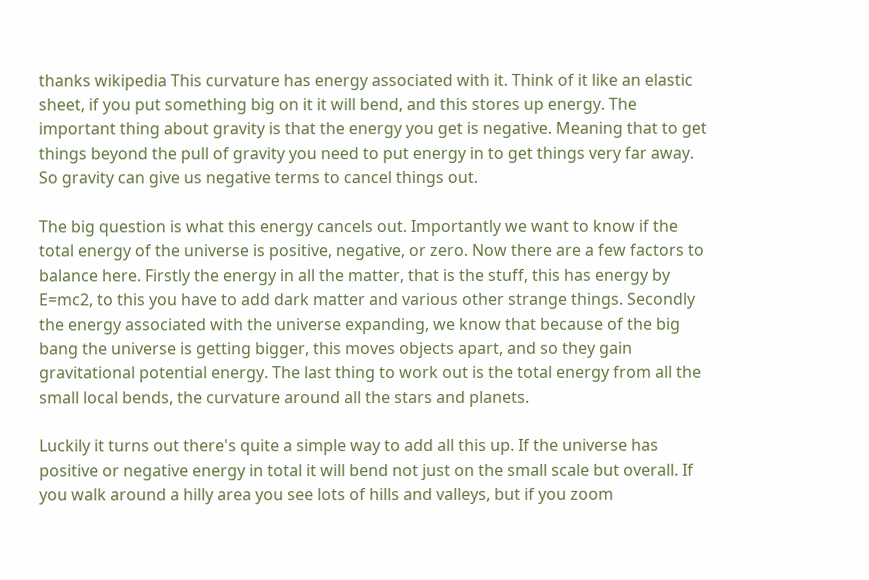thanks wikipedia This curvature has energy associated with it. Think of it like an elastic sheet, if you put something big on it it will bend, and this stores up energy. The important thing about gravity is that the energy you get is negative. Meaning that to get things beyond the pull of gravity you need to put energy in to get things very far away. So gravity can give us negative terms to cancel things out.

The big question is what this energy cancels out. Importantly we want to know if the total energy of the universe is positive, negative, or zero. Now there are a few factors to balance here. Firstly the energy in all the matter, that is the stuff, this has energy by E=mc2, to this you have to add dark matter and various other strange things. Secondly the energy associated with the universe expanding, we know that because of the big bang the universe is getting bigger, this moves objects apart, and so they gain gravitational potential energy. The last thing to work out is the total energy from all the small local bends, the curvature around all the stars and planets.

Luckily it turns out there's quite a simple way to add all this up. If the universe has positive or negative energy in total it will bend not just on the small scale but overall. If you walk around a hilly area you see lots of hills and valleys, but if you zoom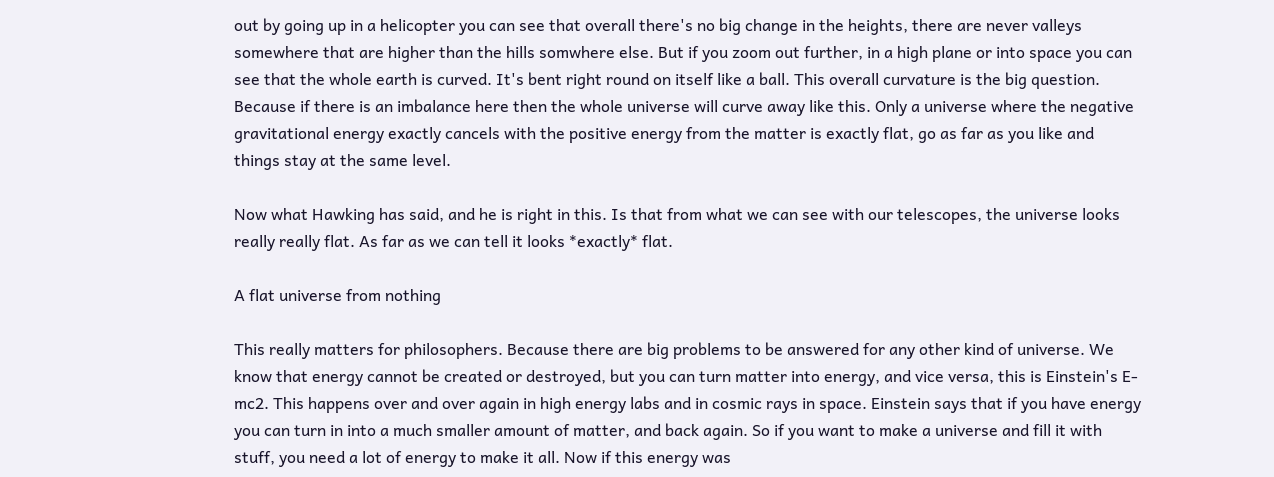out by going up in a helicopter you can see that overall there's no big change in the heights, there are never valleys somewhere that are higher than the hills somwhere else. But if you zoom out further, in a high plane or into space you can see that the whole earth is curved. It's bent right round on itself like a ball. This overall curvature is the big question. Because if there is an imbalance here then the whole universe will curve away like this. Only a universe where the negative gravitational energy exactly cancels with the positive energy from the matter is exactly flat, go as far as you like and things stay at the same level.

Now what Hawking has said, and he is right in this. Is that from what we can see with our telescopes, the universe looks really really flat. As far as we can tell it looks *exactly* flat.

A flat universe from nothing

This really matters for philosophers. Because there are big problems to be answered for any other kind of universe. We know that energy cannot be created or destroyed, but you can turn matter into energy, and vice versa, this is Einstein's E-mc2. This happens over and over again in high energy labs and in cosmic rays in space. Einstein says that if you have energy you can turn in into a much smaller amount of matter, and back again. So if you want to make a universe and fill it with stuff, you need a lot of energy to make it all. Now if this energy was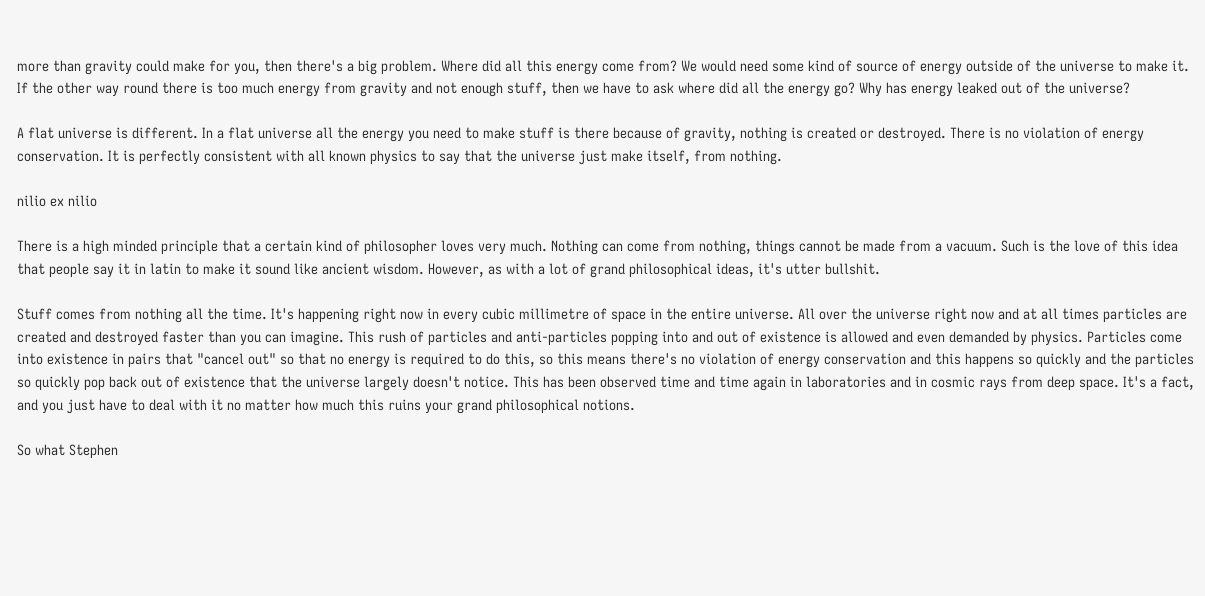more than gravity could make for you, then there's a big problem. Where did all this energy come from? We would need some kind of source of energy outside of the universe to make it. If the other way round there is too much energy from gravity and not enough stuff, then we have to ask where did all the energy go? Why has energy leaked out of the universe?

A flat universe is different. In a flat universe all the energy you need to make stuff is there because of gravity, nothing is created or destroyed. There is no violation of energy conservation. It is perfectly consistent with all known physics to say that the universe just make itself, from nothing.

nilio ex nilio

There is a high minded principle that a certain kind of philosopher loves very much. Nothing can come from nothing, things cannot be made from a vacuum. Such is the love of this idea that people say it in latin to make it sound like ancient wisdom. However, as with a lot of grand philosophical ideas, it's utter bullshit.

Stuff comes from nothing all the time. It's happening right now in every cubic millimetre of space in the entire universe. All over the universe right now and at all times particles are created and destroyed faster than you can imagine. This rush of particles and anti-particles popping into and out of existence is allowed and even demanded by physics. Particles come into existence in pairs that "cancel out" so that no energy is required to do this, so this means there's no violation of energy conservation and this happens so quickly and the particles so quickly pop back out of existence that the universe largely doesn't notice. This has been observed time and time again in laboratories and in cosmic rays from deep space. It's a fact, and you just have to deal with it no matter how much this ruins your grand philosophical notions.

So what Stephen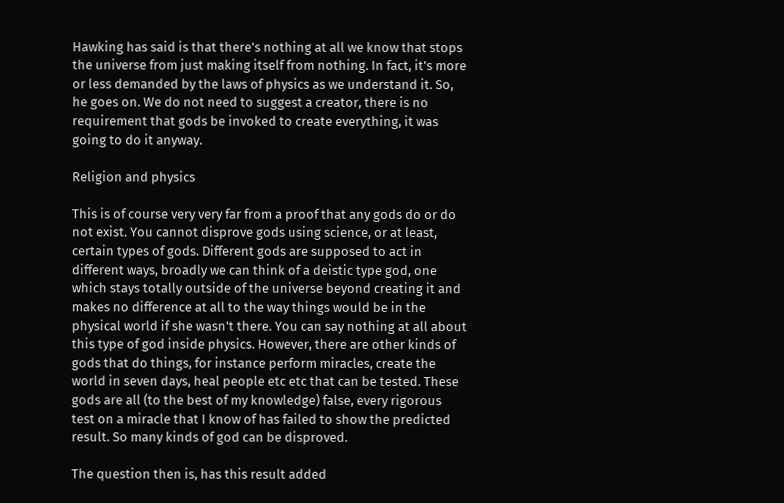Hawking has said is that there's nothing at all we know that stops the universe from just making itself from nothing. In fact, it's more or less demanded by the laws of physics as we understand it. So, he goes on. We do not need to suggest a creator, there is no requirement that gods be invoked to create everything, it was going to do it anyway.

Religion and physics

This is of course very very far from a proof that any gods do or do not exist. You cannot disprove gods using science, or at least, certain types of gods. Different gods are supposed to act in different ways, broadly we can think of a deistic type god, one which stays totally outside of the universe beyond creating it and makes no difference at all to the way things would be in the physical world if she wasn't there. You can say nothing at all about this type of god inside physics. However, there are other kinds of gods that do things, for instance perform miracles, create the world in seven days, heal people etc etc that can be tested. These gods are all (to the best of my knowledge) false, every rigorous test on a miracle that I know of has failed to show the predicted result. So many kinds of god can be disproved.

The question then is, has this result added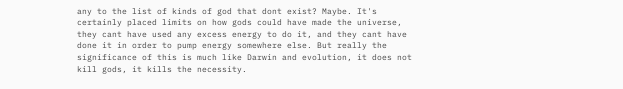any to the list of kinds of god that dont exist? Maybe. It's certainly placed limits on how gods could have made the universe, they cant have used any excess energy to do it, and they cant have done it in order to pump energy somewhere else. But really the significance of this is much like Darwin and evolution, it does not kill gods, it kills the necessity.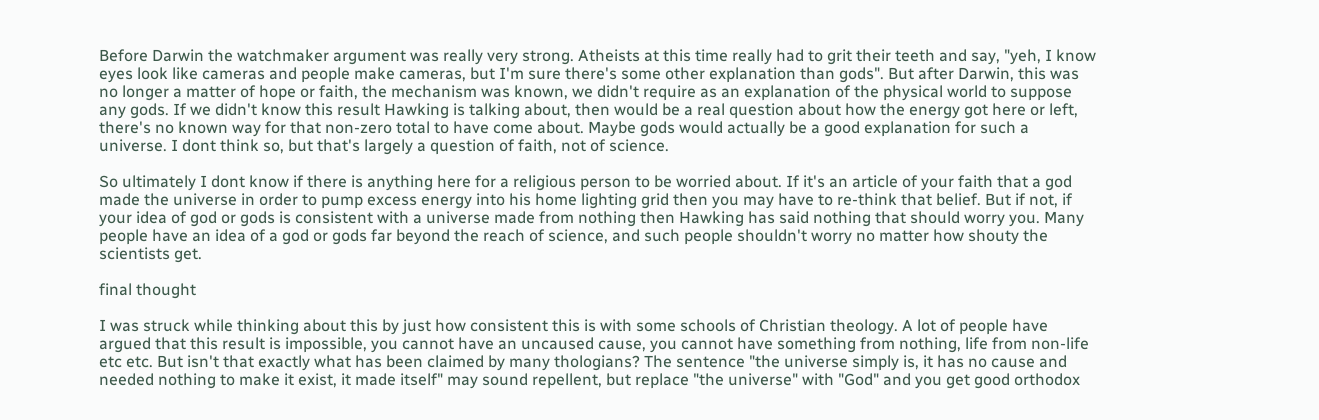Before Darwin the watchmaker argument was really very strong. Atheists at this time really had to grit their teeth and say, "yeh, I know eyes look like cameras and people make cameras, but I'm sure there's some other explanation than gods". But after Darwin, this was no longer a matter of hope or faith, the mechanism was known, we didn't require as an explanation of the physical world to suppose any gods. If we didn't know this result Hawking is talking about, then would be a real question about how the energy got here or left, there's no known way for that non-zero total to have come about. Maybe gods would actually be a good explanation for such a universe. I dont think so, but that's largely a question of faith, not of science.

So ultimately I dont know if there is anything here for a religious person to be worried about. If it's an article of your faith that a god made the universe in order to pump excess energy into his home lighting grid then you may have to re-think that belief. But if not, if your idea of god or gods is consistent with a universe made from nothing then Hawking has said nothing that should worry you. Many people have an idea of a god or gods far beyond the reach of science, and such people shouldn't worry no matter how shouty the scientists get.

final thought

I was struck while thinking about this by just how consistent this is with some schools of Christian theology. A lot of people have argued that this result is impossible, you cannot have an uncaused cause, you cannot have something from nothing, life from non-life etc etc. But isn't that exactly what has been claimed by many thologians? The sentence "the universe simply is, it has no cause and needed nothing to make it exist, it made itself" may sound repellent, but replace "the universe" with "God" and you get good orthodox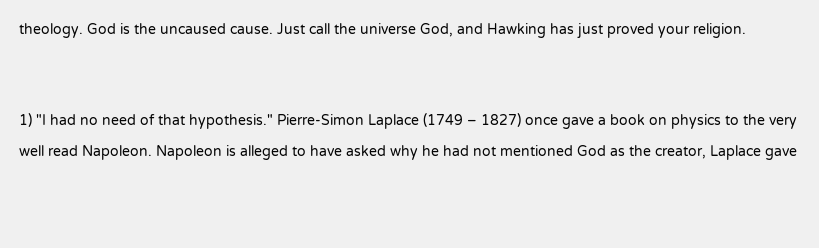theology. God is the uncaused cause. Just call the universe God, and Hawking has just proved your religion.


1) "I had no need of that hypothesis." Pierre-Simon Laplace (1749 – 1827) once gave a book on physics to the very well read Napoleon. Napoleon is alleged to have asked why he had not mentioned God as the creator, Laplace gave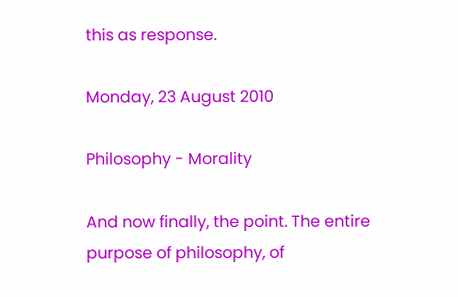this as response.

Monday, 23 August 2010

Philosophy - Morality

And now finally, the point. The entire purpose of philosophy, of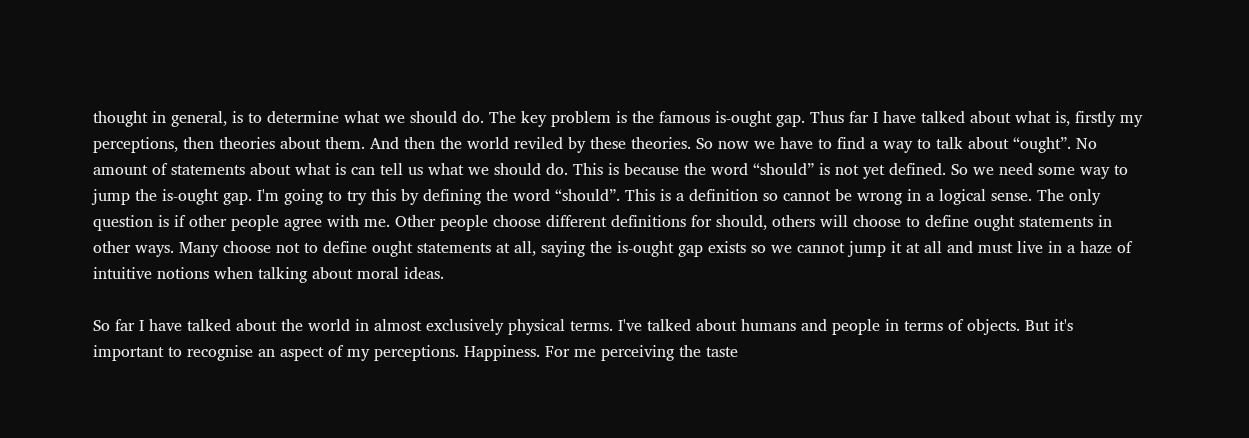thought in general, is to determine what we should do. The key problem is the famous is-ought gap. Thus far I have talked about what is, firstly my perceptions, then theories about them. And then the world reviled by these theories. So now we have to find a way to talk about “ought”. No amount of statements about what is can tell us what we should do. This is because the word “should” is not yet defined. So we need some way to jump the is-ought gap. I'm going to try this by defining the word “should”. This is a definition so cannot be wrong in a logical sense. The only question is if other people agree with me. Other people choose different definitions for should, others will choose to define ought statements in other ways. Many choose not to define ought statements at all, saying the is-ought gap exists so we cannot jump it at all and must live in a haze of intuitive notions when talking about moral ideas.

So far I have talked about the world in almost exclusively physical terms. I've talked about humans and people in terms of objects. But it's important to recognise an aspect of my perceptions. Happiness. For me perceiving the taste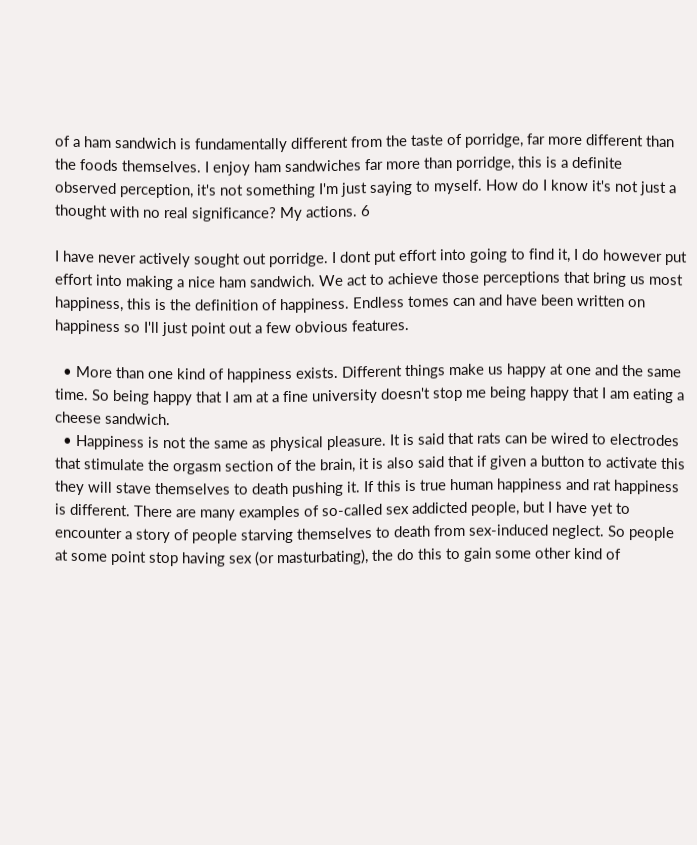of a ham sandwich is fundamentally different from the taste of porridge, far more different than the foods themselves. I enjoy ham sandwiches far more than porridge, this is a definite observed perception, it's not something I'm just saying to myself. How do I know it's not just a thought with no real significance? My actions. 6

I have never actively sought out porridge. I dont put effort into going to find it, I do however put effort into making a nice ham sandwich. We act to achieve those perceptions that bring us most happiness, this is the definition of happiness. Endless tomes can and have been written on happiness so I'll just point out a few obvious features.

  • More than one kind of happiness exists. Different things make us happy at one and the same time. So being happy that I am at a fine university doesn't stop me being happy that I am eating a cheese sandwich.
  • Happiness is not the same as physical pleasure. It is said that rats can be wired to electrodes that stimulate the orgasm section of the brain, it is also said that if given a button to activate this they will stave themselves to death pushing it. If this is true human happiness and rat happiness is different. There are many examples of so-called sex addicted people, but I have yet to encounter a story of people starving themselves to death from sex-induced neglect. So people at some point stop having sex (or masturbating), the do this to gain some other kind of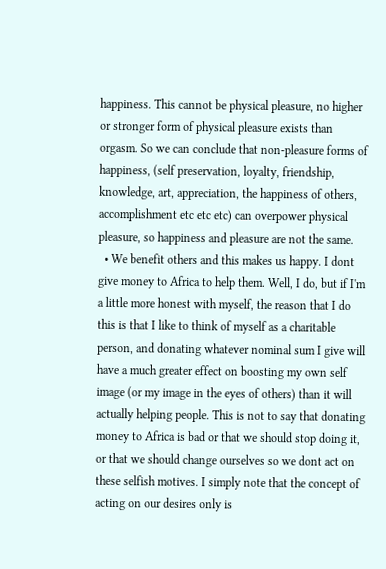happiness. This cannot be physical pleasure, no higher or stronger form of physical pleasure exists than orgasm. So we can conclude that non-pleasure forms of happiness, (self preservation, loyalty, friendship, knowledge, art, appreciation, the happiness of others, accomplishment etc etc etc) can overpower physical pleasure, so happiness and pleasure are not the same.
  • We benefit others and this makes us happy. I dont give money to Africa to help them. Well, I do, but if I'm a little more honest with myself, the reason that I do this is that I like to think of myself as a charitable person, and donating whatever nominal sum I give will have a much greater effect on boosting my own self image (or my image in the eyes of others) than it will actually helping people. This is not to say that donating money to Africa is bad or that we should stop doing it, or that we should change ourselves so we dont act on these selfish motives. I simply note that the concept of acting on our desires only is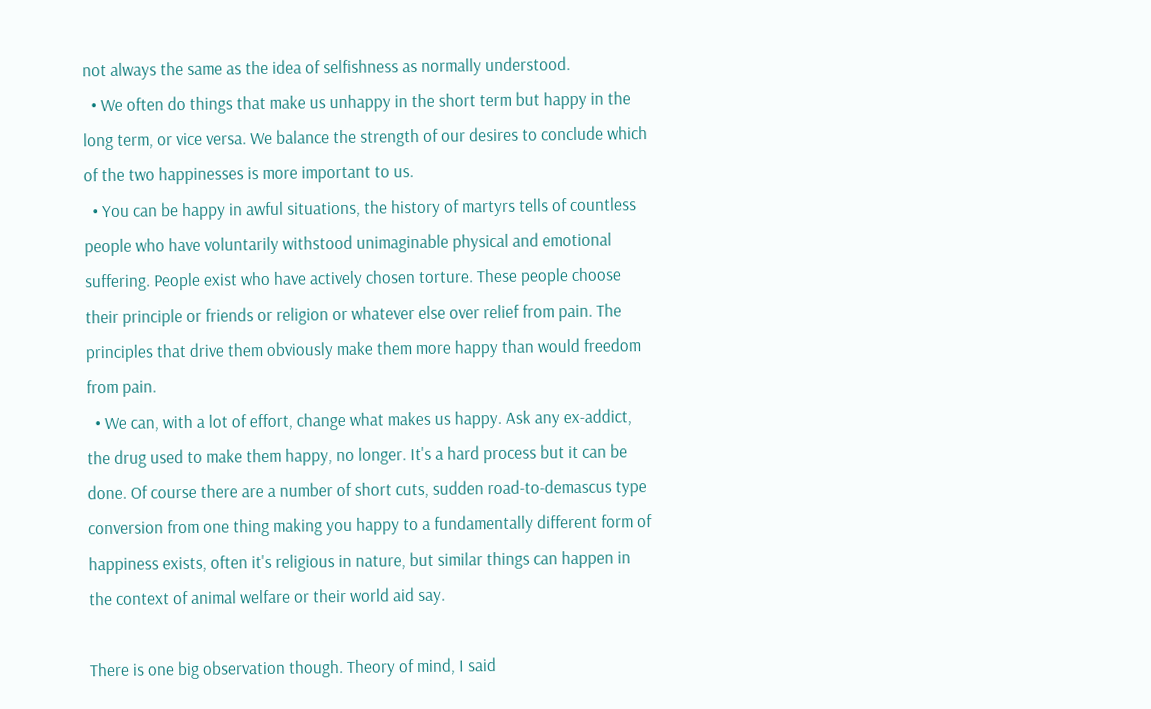not always the same as the idea of selfishness as normally understood.
  • We often do things that make us unhappy in the short term but happy in the long term, or vice versa. We balance the strength of our desires to conclude which of the two happinesses is more important to us.
  • You can be happy in awful situations, the history of martyrs tells of countless people who have voluntarily withstood unimaginable physical and emotional suffering. People exist who have actively chosen torture. These people choose their principle or friends or religion or whatever else over relief from pain. The principles that drive them obviously make them more happy than would freedom from pain.
  • We can, with a lot of effort, change what makes us happy. Ask any ex-addict, the drug used to make them happy, no longer. It's a hard process but it can be done. Of course there are a number of short cuts, sudden road-to-demascus type conversion from one thing making you happy to a fundamentally different form of happiness exists, often it's religious in nature, but similar things can happen in the context of animal welfare or their world aid say.

There is one big observation though. Theory of mind, I said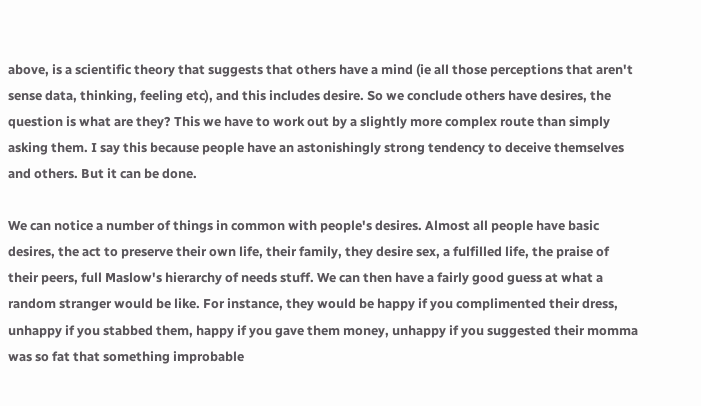above, is a scientific theory that suggests that others have a mind (ie all those perceptions that aren't sense data, thinking, feeling etc), and this includes desire. So we conclude others have desires, the question is what are they? This we have to work out by a slightly more complex route than simply asking them. I say this because people have an astonishingly strong tendency to deceive themselves and others. But it can be done.

We can notice a number of things in common with people's desires. Almost all people have basic desires, the act to preserve their own life, their family, they desire sex, a fulfilled life, the praise of their peers, full Maslow's hierarchy of needs stuff. We can then have a fairly good guess at what a random stranger would be like. For instance, they would be happy if you complimented their dress, unhappy if you stabbed them, happy if you gave them money, unhappy if you suggested their momma was so fat that something improbable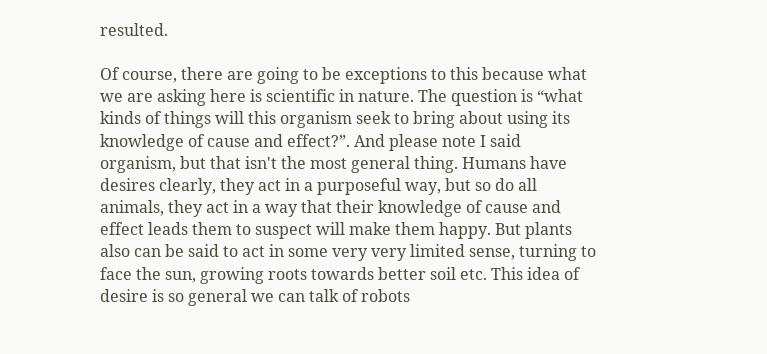resulted.

Of course, there are going to be exceptions to this because what we are asking here is scientific in nature. The question is “what kinds of things will this organism seek to bring about using its knowledge of cause and effect?”. And please note I said organism, but that isn't the most general thing. Humans have desires clearly, they act in a purposeful way, but so do all animals, they act in a way that their knowledge of cause and effect leads them to suspect will make them happy. But plants also can be said to act in some very very limited sense, turning to face the sun, growing roots towards better soil etc. This idea of desire is so general we can talk of robots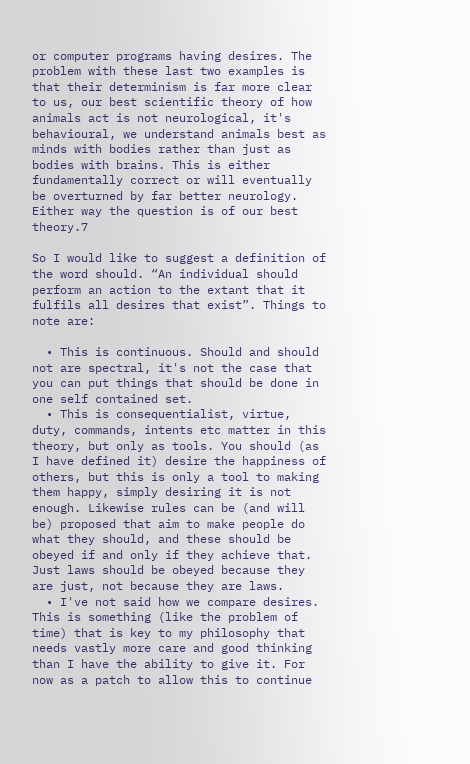or computer programs having desires. The problem with these last two examples is that their determinism is far more clear to us, our best scientific theory of how animals act is not neurological, it's behavioural, we understand animals best as minds with bodies rather than just as bodies with brains. This is either fundamentally correct or will eventually be overturned by far better neurology. Either way the question is of our best theory.7

So I would like to suggest a definition of the word should. “An individual should perform an action to the extant that it fulfils all desires that exist”. Things to note are:

  • This is continuous. Should and should not are spectral, it's not the case that you can put things that should be done in one self contained set.
  • This is consequentialist, virtue, duty, commands, intents etc matter in this theory, but only as tools. You should (as I have defined it) desire the happiness of others, but this is only a tool to making them happy, simply desiring it is not enough. Likewise rules can be (and will be) proposed that aim to make people do what they should, and these should be obeyed if and only if they achieve that. Just laws should be obeyed because they are just, not because they are laws.
  • I've not said how we compare desires. This is something (like the problem of time) that is key to my philosophy that needs vastly more care and good thinking than I have the ability to give it. For now as a patch to allow this to continue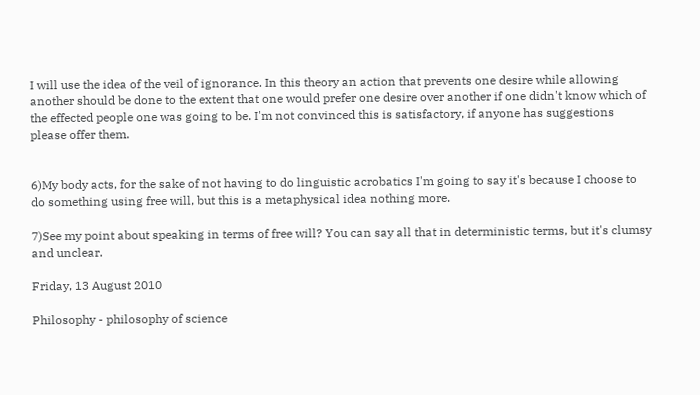I will use the idea of the veil of ignorance. In this theory an action that prevents one desire while allowing another should be done to the extent that one would prefer one desire over another if one didn't know which of the effected people one was going to be. I'm not convinced this is satisfactory, if anyone has suggestions please offer them.


6)My body acts, for the sake of not having to do linguistic acrobatics I'm going to say it's because I choose to do something using free will, but this is a metaphysical idea nothing more.

7)See my point about speaking in terms of free will? You can say all that in deterministic terms, but it's clumsy and unclear.

Friday, 13 August 2010

Philosophy - philosophy of science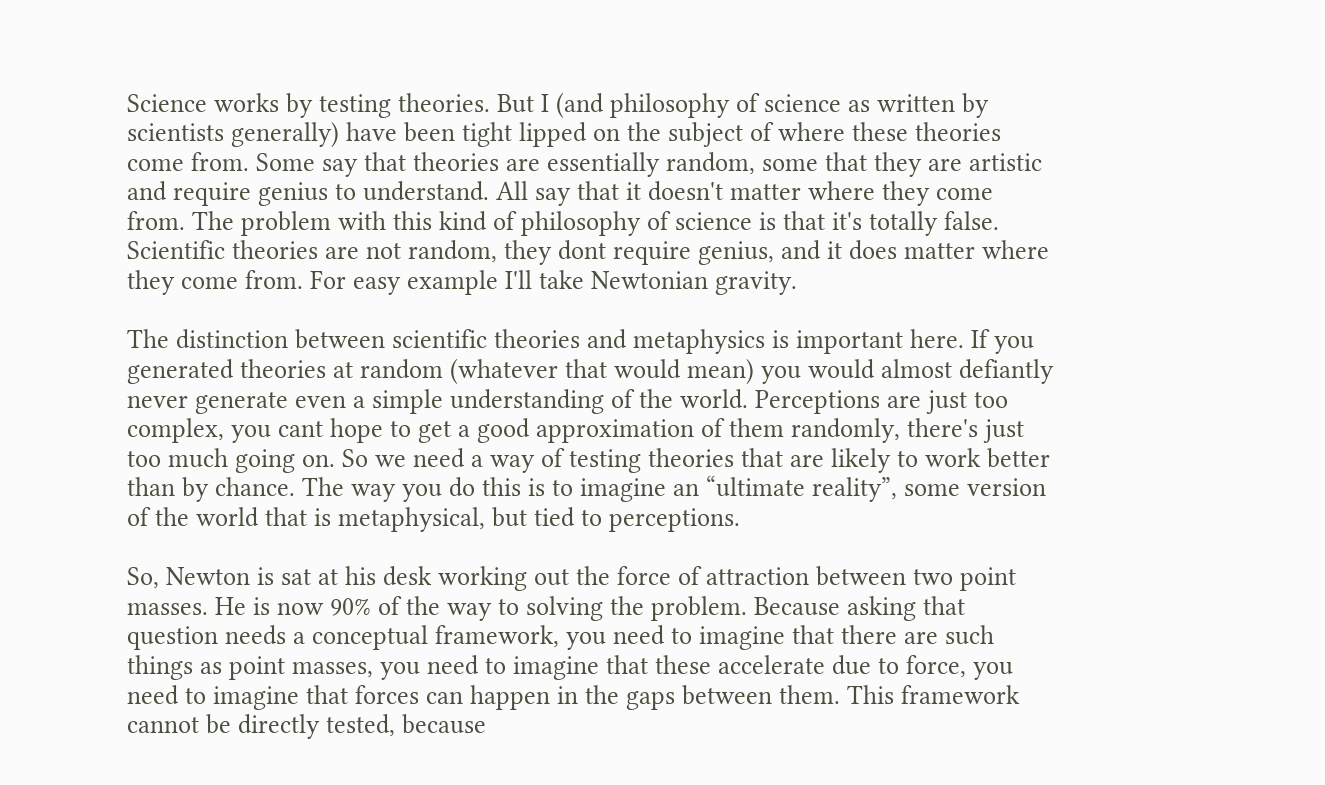Science works by testing theories. But I (and philosophy of science as written by scientists generally) have been tight lipped on the subject of where these theories come from. Some say that theories are essentially random, some that they are artistic and require genius to understand. All say that it doesn't matter where they come from. The problem with this kind of philosophy of science is that it's totally false. Scientific theories are not random, they dont require genius, and it does matter where they come from. For easy example I'll take Newtonian gravity.

The distinction between scientific theories and metaphysics is important here. If you generated theories at random (whatever that would mean) you would almost defiantly never generate even a simple understanding of the world. Perceptions are just too complex, you cant hope to get a good approximation of them randomly, there's just too much going on. So we need a way of testing theories that are likely to work better than by chance. The way you do this is to imagine an “ultimate reality”, some version of the world that is metaphysical, but tied to perceptions.

So, Newton is sat at his desk working out the force of attraction between two point masses. He is now 90% of the way to solving the problem. Because asking that question needs a conceptual framework, you need to imagine that there are such things as point masses, you need to imagine that these accelerate due to force, you need to imagine that forces can happen in the gaps between them. This framework cannot be directly tested, because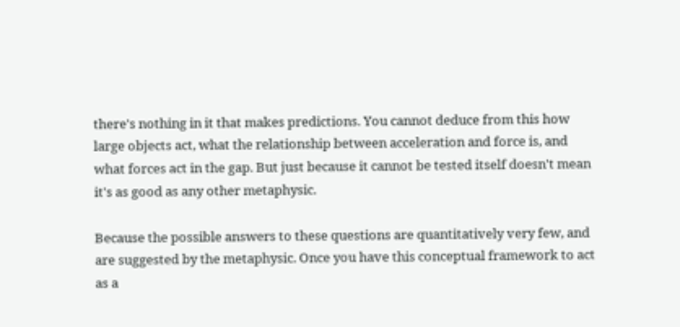there's nothing in it that makes predictions. You cannot deduce from this how large objects act, what the relationship between acceleration and force is, and what forces act in the gap. But just because it cannot be tested itself doesn't mean it's as good as any other metaphysic.

Because the possible answers to these questions are quantitatively very few, and are suggested by the metaphysic. Once you have this conceptual framework to act as a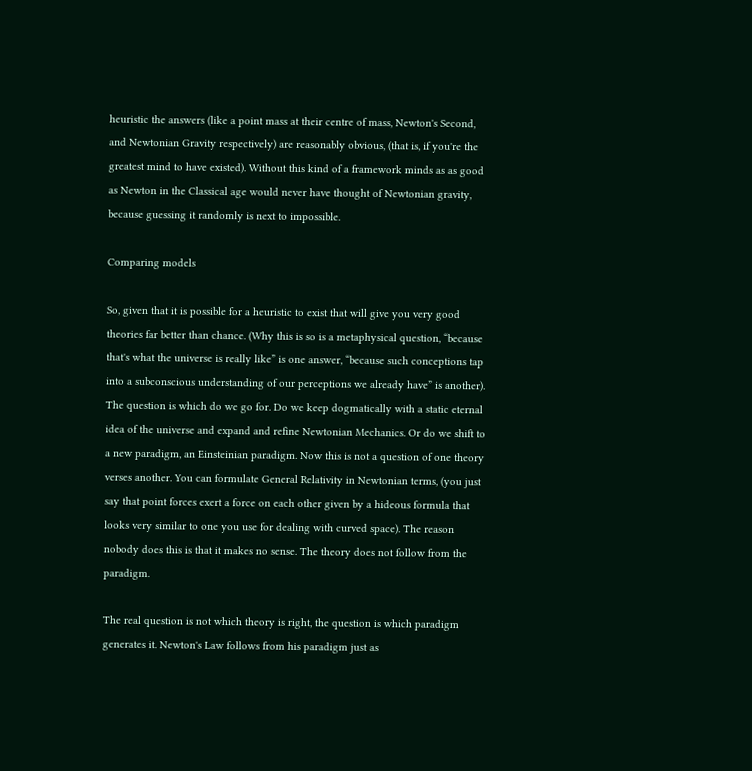heuristic the answers (like a point mass at their centre of mass, Newton's Second, and Newtonian Gravity respectively) are reasonably obvious, (that is, if you're the greatest mind to have existed). Without this kind of a framework minds as as good as Newton in the Classical age would never have thought of Newtonian gravity, because guessing it randomly is next to impossible.

Comparing models

So, given that it is possible for a heuristic to exist that will give you very good theories far better than chance. (Why this is so is a metaphysical question, “because that's what the universe is really like” is one answer, “because such conceptions tap into a subconscious understanding of our perceptions we already have” is another). The question is which do we go for. Do we keep dogmatically with a static eternal idea of the universe and expand and refine Newtonian Mechanics. Or do we shift to a new paradigm, an Einsteinian paradigm. Now this is not a question of one theory verses another. You can formulate General Relativity in Newtonian terms, (you just say that point forces exert a force on each other given by a hideous formula that looks very similar to one you use for dealing with curved space). The reason nobody does this is that it makes no sense. The theory does not follow from the paradigm.

The real question is not which theory is right, the question is which paradigm generates it. Newton's Law follows from his paradigm just as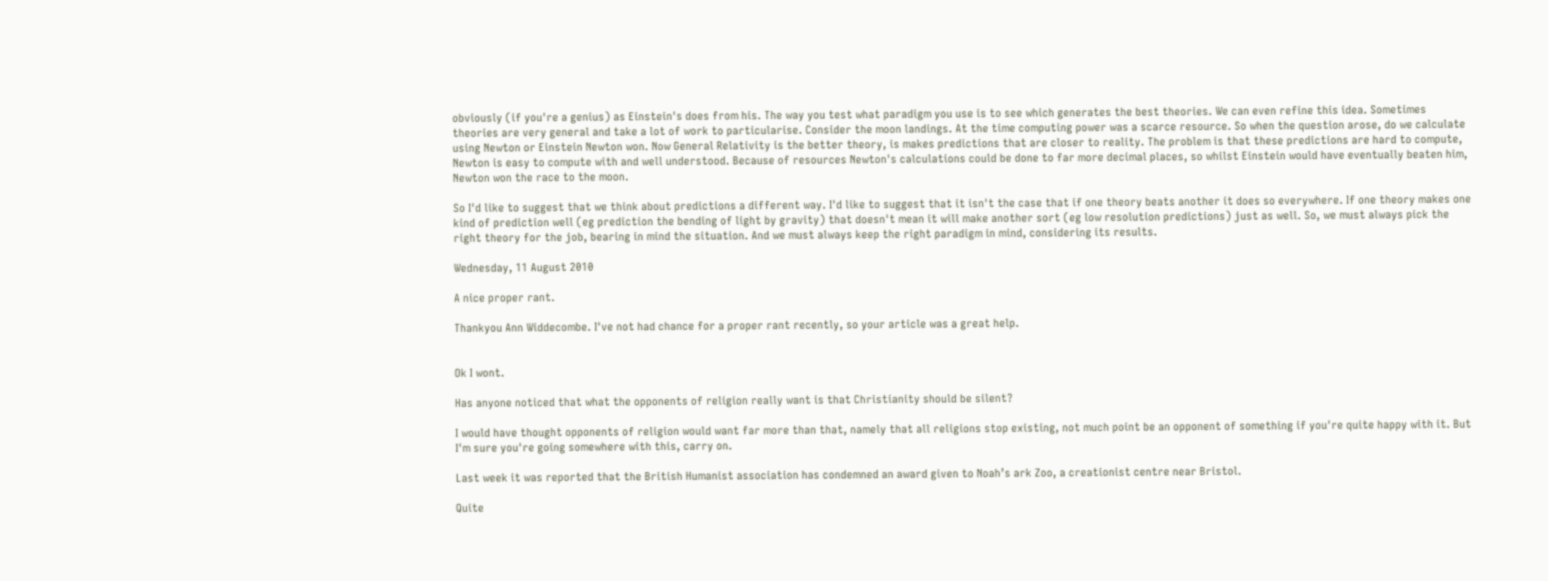obviously (if you're a genius) as Einstein's does from his. The way you test what paradigm you use is to see which generates the best theories. We can even refine this idea. Sometimes theories are very general and take a lot of work to particularise. Consider the moon landings. At the time computing power was a scarce resource. So when the question arose, do we calculate using Newton or Einstein Newton won. Now General Relativity is the better theory, is makes predictions that are closer to reality. The problem is that these predictions are hard to compute, Newton is easy to compute with and well understood. Because of resources Newton's calculations could be done to far more decimal places, so whilst Einstein would have eventually beaten him, Newton won the race to the moon.

So I'd like to suggest that we think about predictions a different way. I'd like to suggest that it isn't the case that if one theory beats another it does so everywhere. If one theory makes one kind of prediction well (eg prediction the bending of light by gravity) that doesn't mean it will make another sort (eg low resolution predictions) just as well. So, we must always pick the right theory for the job, bearing in mind the situation. And we must always keep the right paradigm in mind, considering its results.

Wednesday, 11 August 2010

A nice proper rant.

Thankyou Ann Widdecombe. I've not had chance for a proper rant recently, so your article was a great help.


Ok I wont.

Has anyone noticed that what the opponents of religion really want is that Christianity should be silent?

I would have thought opponents of religion would want far more than that, namely that all religions stop existing, not much point be an opponent of something if you're quite happy with it. But I'm sure you're going somewhere with this, carry on.

Last week it was reported that the British Humanist association has condemned an award given to Noah’s ark Zoo, a creationist centre near Bristol.

Quite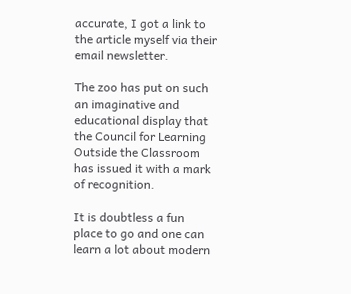accurate, I got a link to the article myself via their email newsletter.

The zoo has put on such an imaginative and educational display that the Council for Learning Outside the Classroom has issued it with a mark of recognition.

It is doubtless a fun place to go and one can learn a lot about modern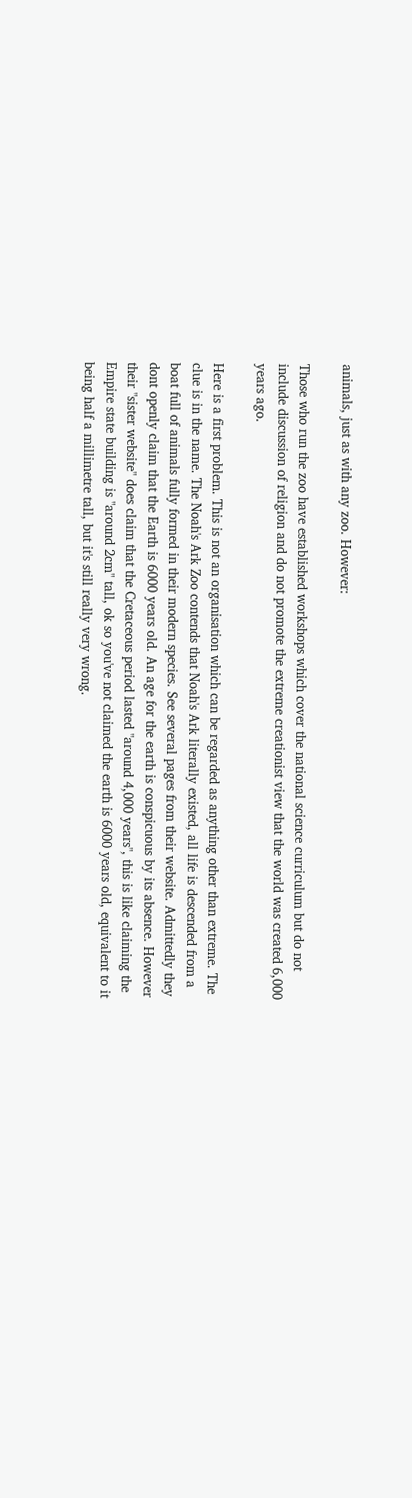animals, just as with any zoo. However:

Those who run the zoo have established workshops which cover the national science curriculum but do not include discussion of religion and do not promote the extreme creationist view that the world was created 6,000 years ago.

Here is a first problem. This is not an organisation which can be regarded as anything other than extreme. The clue is in the name. The Noah's Ark Zoo contends that Noah's Ark literally existed, all life is descended from a boat full of animals fully formed in their modern species. See several pages from their website. Admittedly they dont openly claim that the Earth is 6000 years old. An age for the earth is conspicuous by its absence. However their "sister website" does claim that the Cretaceous period lasted "around 4,000 years", this is like claiming the Empire state building is "around 2cm" tall, ok so you've not claimed the earth is 6000 years old, equivalent to it being half a millimetre tall, but it's still really very wrong.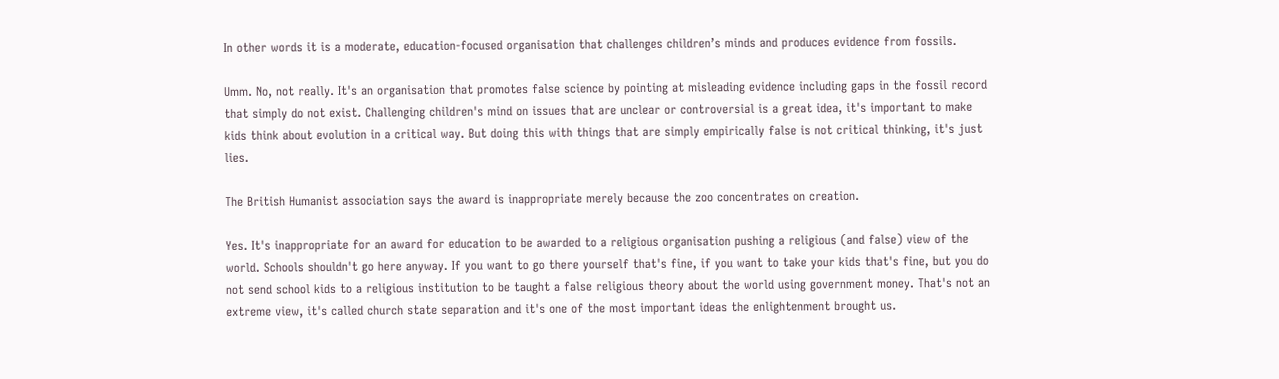In other words it is a moderate, education-focused organisation that challenges children’s minds and produces evidence from fossils.

Umm. No, not really. It's an organisation that promotes false science by pointing at misleading evidence including gaps in the fossil record that simply do not exist. Challenging children's mind on issues that are unclear or controversial is a great idea, it's important to make kids think about evolution in a critical way. But doing this with things that are simply empirically false is not critical thinking, it's just lies.

The British Humanist association says the award is inappropriate merely because the zoo concentrates on creation.

Yes. It's inappropriate for an award for education to be awarded to a religious organisation pushing a religious (and false) view of the world. Schools shouldn't go here anyway. If you want to go there yourself that's fine, if you want to take your kids that's fine, but you do not send school kids to a religious institution to be taught a false religious theory about the world using government money. That's not an extreme view, it's called church state separation and it's one of the most important ideas the enlightenment brought us.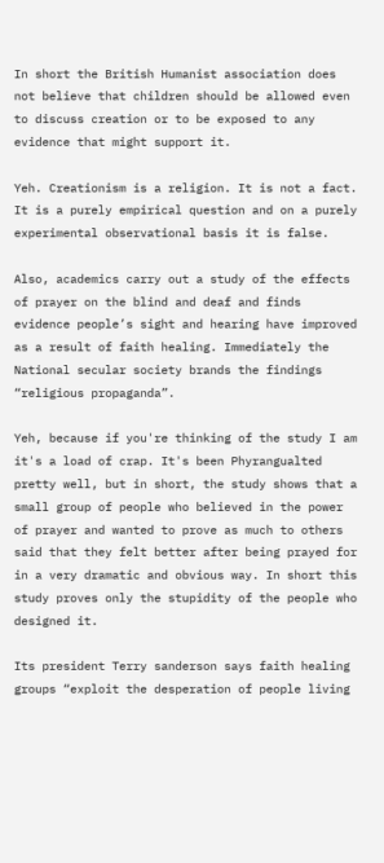In short the British Humanist association does not believe that children should be allowed even to discuss creation or to be exposed to any evidence that might support it.

Yeh. Creationism is a religion. It is not a fact. It is a purely empirical question and on a purely experimental observational basis it is false.

Also, academics carry out a study of the effects of prayer on the blind and deaf and finds evidence people’s sight and hearing have improved as a result of faith healing. Immediately the National secular society brands the findings “religious propaganda”.

Yeh, because if you're thinking of the study I am it's a load of crap. It's been Phyrangualted pretty well, but in short, the study shows that a small group of people who believed in the power of prayer and wanted to prove as much to others said that they felt better after being prayed for in a very dramatic and obvious way. In short this study proves only the stupidity of the people who designed it.

Its president Terry sanderson says faith healing groups “exploit the desperation of people living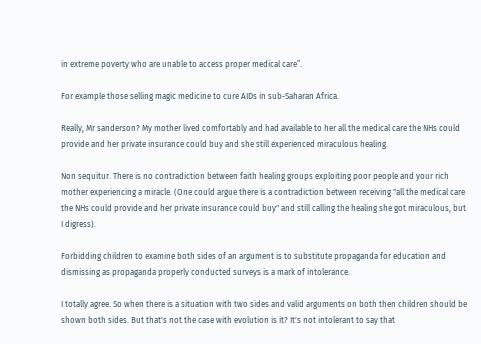in extreme poverty who are unable to access proper medical care”.

For example those selling magic medicine to cure AIDs in sub-Saharan Africa.

Really, Mr sanderson? My mother lived comfortably and had available to her all the medical care the NHs could provide and her private insurance could buy and she still experienced miraculous healing.

Non sequitur. There is no contradiction between faith healing groups exploiting poor people and your rich mother experiencing a miracle. (One could argue there is a contradiction between receiving "all the medical care the NHs could provide and her private insurance could buy" and still calling the healing she got miraculous, but I digress).

Forbidding children to examine both sides of an argument is to substitute propaganda for education and dismissing as propaganda properly conducted surveys is a mark of intolerance.

I totally agree. So when there is a situation with two sides and valid arguments on both then children should be shown both sides. But that's not the case with evolution is it? It's not intolerant to say that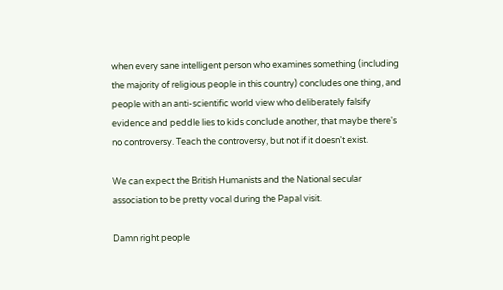when every sane intelligent person who examines something (including the majority of religious people in this country) concludes one thing, and people with an anti-scientific world view who deliberately falsify evidence and peddle lies to kids conclude another, that maybe there's no controversy. Teach the controversy, but not if it doesn't exist.

We can expect the British Humanists and the National secular association to be pretty vocal during the Papal visit.

Damn right people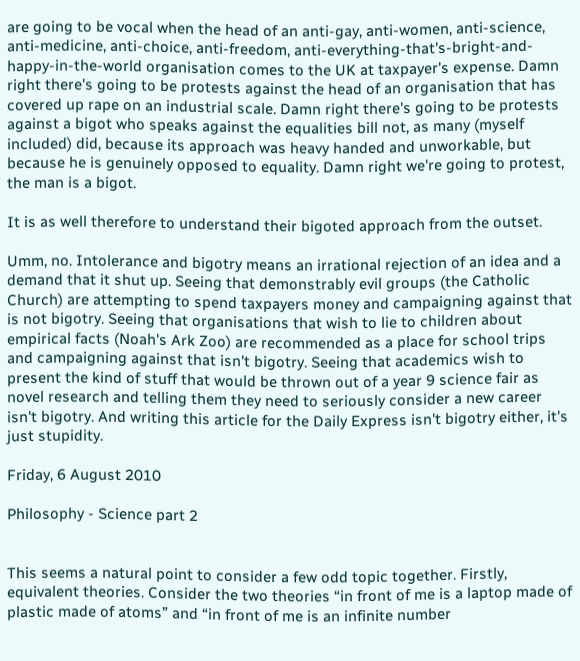are going to be vocal when the head of an anti-gay, anti-women, anti-science, anti-medicine, anti-choice, anti-freedom, anti-everything-that's-bright-and-happy-in-the-world organisation comes to the UK at taxpayer's expense. Damn right there's going to be protests against the head of an organisation that has covered up rape on an industrial scale. Damn right there's going to be protests against a bigot who speaks against the equalities bill not, as many (myself included) did, because its approach was heavy handed and unworkable, but because he is genuinely opposed to equality. Damn right we're going to protest, the man is a bigot.

It is as well therefore to understand their bigoted approach from the outset.

Umm, no. Intolerance and bigotry means an irrational rejection of an idea and a demand that it shut up. Seeing that demonstrably evil groups (the Catholic Church) are attempting to spend taxpayers money and campaigning against that is not bigotry. Seeing that organisations that wish to lie to children about empirical facts (Noah's Ark Zoo) are recommended as a place for school trips and campaigning against that isn't bigotry. Seeing that academics wish to present the kind of stuff that would be thrown out of a year 9 science fair as novel research and telling them they need to seriously consider a new career isn't bigotry. And writing this article for the Daily Express isn't bigotry either, it's just stupidity.

Friday, 6 August 2010

Philosophy - Science part 2


This seems a natural point to consider a few odd topic together. Firstly, equivalent theories. Consider the two theories “in front of me is a laptop made of plastic made of atoms” and “in front of me is an infinite number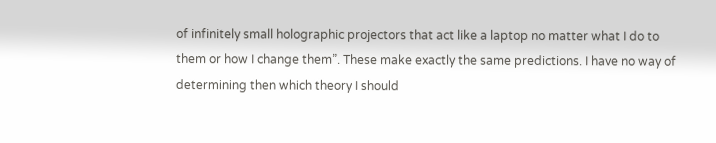of infinitely small holographic projectors that act like a laptop no matter what I do to them or how I change them”. These make exactly the same predictions. I have no way of determining then which theory I should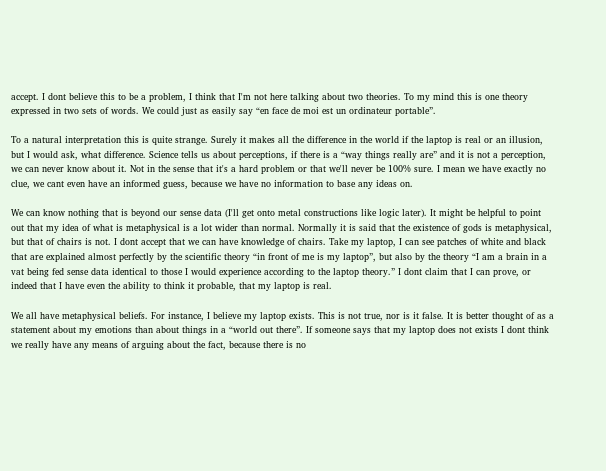accept. I dont believe this to be a problem, I think that I'm not here talking about two theories. To my mind this is one theory expressed in two sets of words. We could just as easily say “en face de moi est un ordinateur portable”.

To a natural interpretation this is quite strange. Surely it makes all the difference in the world if the laptop is real or an illusion, but I would ask, what difference. Science tells us about perceptions, if there is a “way things really are” and it is not a perception, we can never know about it. Not in the sense that it's a hard problem or that we'll never be 100% sure. I mean we have exactly no clue, we cant even have an informed guess, because we have no information to base any ideas on.

We can know nothing that is beyond our sense data (I'll get onto metal constructions like logic later). It might be helpful to point out that my idea of what is metaphysical is a lot wider than normal. Normally it is said that the existence of gods is metaphysical, but that of chairs is not. I dont accept that we can have knowledge of chairs. Take my laptop, I can see patches of white and black that are explained almost perfectly by the scientific theory “in front of me is my laptop”, but also by the theory “I am a brain in a vat being fed sense data identical to those I would experience according to the laptop theory.” I dont claim that I can prove, or indeed that I have even the ability to think it probable, that my laptop is real.

We all have metaphysical beliefs. For instance, I believe my laptop exists. This is not true, nor is it false. It is better thought of as a statement about my emotions than about things in a “world out there”. If someone says that my laptop does not exists I dont think we really have any means of arguing about the fact, because there is no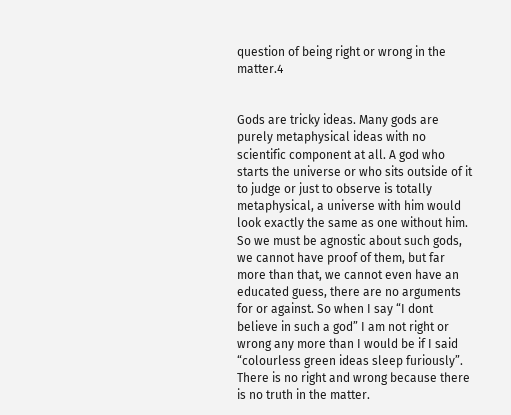question of being right or wrong in the matter.4


Gods are tricky ideas. Many gods are purely metaphysical ideas with no scientific component at all. A god who starts the universe or who sits outside of it to judge or just to observe is totally metaphysical, a universe with him would look exactly the same as one without him. So we must be agnostic about such gods, we cannot have proof of them, but far more than that, we cannot even have an educated guess, there are no arguments for or against. So when I say “I dont believe in such a god” I am not right or wrong any more than I would be if I said “colourless green ideas sleep furiously”. There is no right and wrong because there is no truth in the matter.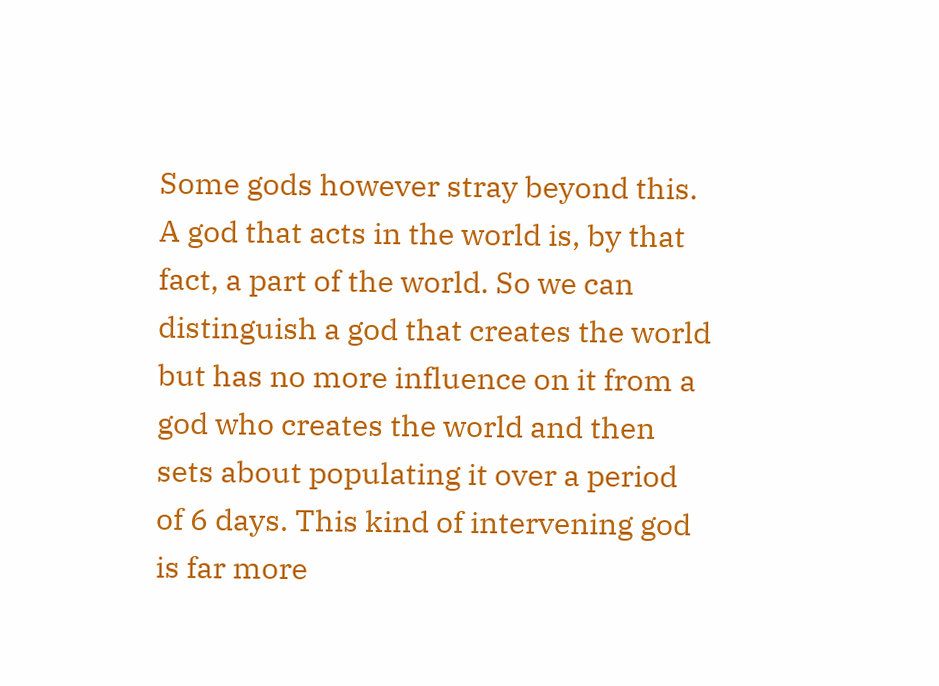Some gods however stray beyond this. A god that acts in the world is, by that fact, a part of the world. So we can distinguish a god that creates the world but has no more influence on it from a god who creates the world and then sets about populating it over a period of 6 days. This kind of intervening god is far more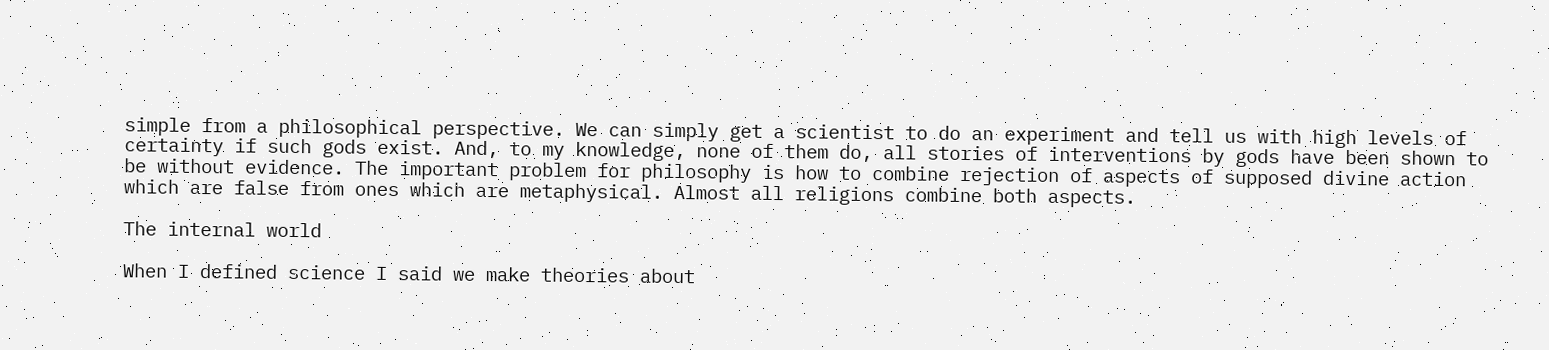simple from a philosophical perspective. We can simply get a scientist to do an experiment and tell us with high levels of certainty if such gods exist. And, to my knowledge, none of them do, all stories of interventions by gods have been shown to be without evidence. The important problem for philosophy is how to combine rejection of aspects of supposed divine action which are false from ones which are metaphysical. Almost all religions combine both aspects.

The internal world

When I defined science I said we make theories about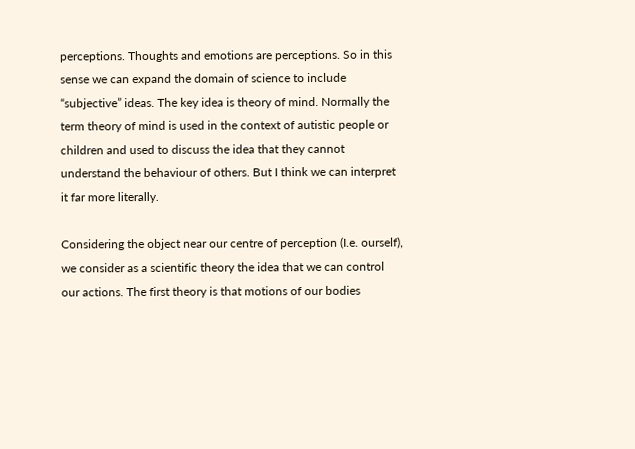perceptions. Thoughts and emotions are perceptions. So in this sense we can expand the domain of science to include “subjective” ideas. The key idea is theory of mind. Normally the term theory of mind is used in the context of autistic people or children and used to discuss the idea that they cannot understand the behaviour of others. But I think we can interpret it far more literally.

Considering the object near our centre of perception (I.e. ourself), we consider as a scientific theory the idea that we can control our actions. The first theory is that motions of our bodies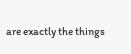are exactly the things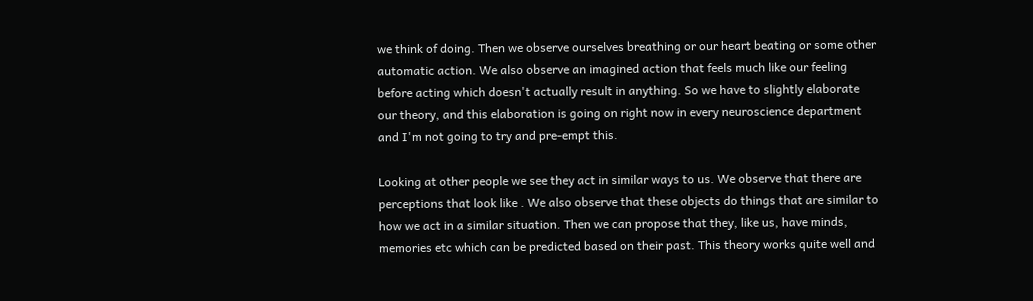we think of doing. Then we observe ourselves breathing or our heart beating or some other automatic action. We also observe an imagined action that feels much like our feeling before acting which doesn't actually result in anything. So we have to slightly elaborate our theory, and this elaboration is going on right now in every neuroscience department and I'm not going to try and pre-empt this.

Looking at other people we see they act in similar ways to us. We observe that there are perceptions that look like . We also observe that these objects do things that are similar to how we act in a similar situation. Then we can propose that they, like us, have minds, memories etc which can be predicted based on their past. This theory works quite well and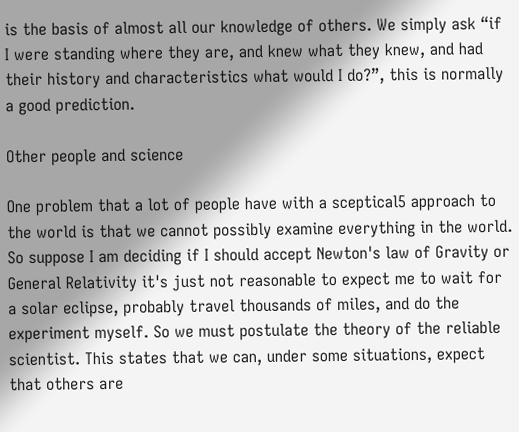is the basis of almost all our knowledge of others. We simply ask “if I were standing where they are, and knew what they knew, and had their history and characteristics what would I do?”, this is normally a good prediction.

Other people and science

One problem that a lot of people have with a sceptical5 approach to the world is that we cannot possibly examine everything in the world. So suppose I am deciding if I should accept Newton's law of Gravity or General Relativity it's just not reasonable to expect me to wait for a solar eclipse, probably travel thousands of miles, and do the experiment myself. So we must postulate the theory of the reliable scientist. This states that we can, under some situations, expect that others are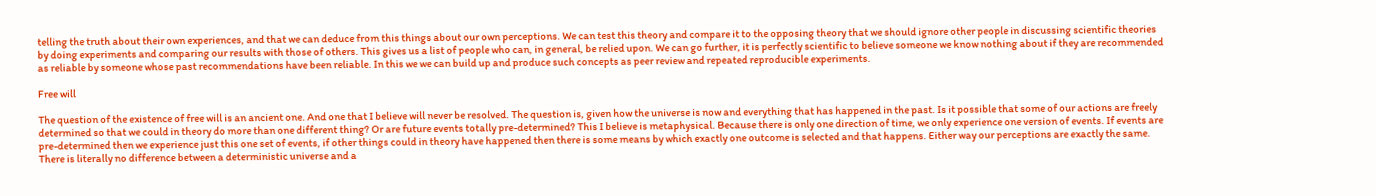telling the truth about their own experiences, and that we can deduce from this things about our own perceptions. We can test this theory and compare it to the opposing theory that we should ignore other people in discussing scientific theories by doing experiments and comparing our results with those of others. This gives us a list of people who can, in general, be relied upon. We can go further, it is perfectly scientific to believe someone we know nothing about if they are recommended as reliable by someone whose past recommendations have been reliable. In this we we can build up and produce such concepts as peer review and repeated reproducible experiments.

Free will

The question of the existence of free will is an ancient one. And one that I believe will never be resolved. The question is, given how the universe is now and everything that has happened in the past. Is it possible that some of our actions are freely determined so that we could in theory do more than one different thing? Or are future events totally pre-determined? This I believe is metaphysical. Because there is only one direction of time, we only experience one version of events. If events are pre-determined then we experience just this one set of events, if other things could in theory have happened then there is some means by which exactly one outcome is selected and that happens. Either way our perceptions are exactly the same. There is literally no difference between a deterministic universe and a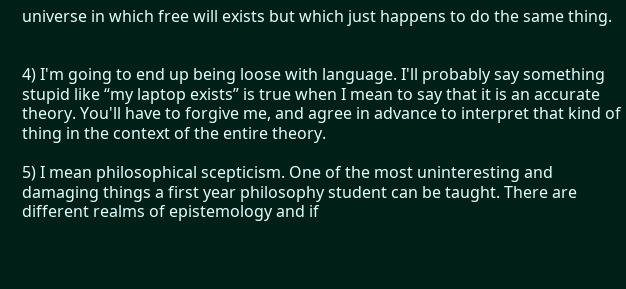universe in which free will exists but which just happens to do the same thing.


4) I'm going to end up being loose with language. I'll probably say something stupid like “my laptop exists” is true when I mean to say that it is an accurate theory. You'll have to forgive me, and agree in advance to interpret that kind of thing in the context of the entire theory.

5) I mean philosophical scepticism. One of the most uninteresting and damaging things a first year philosophy student can be taught. There are different realms of epistemology and if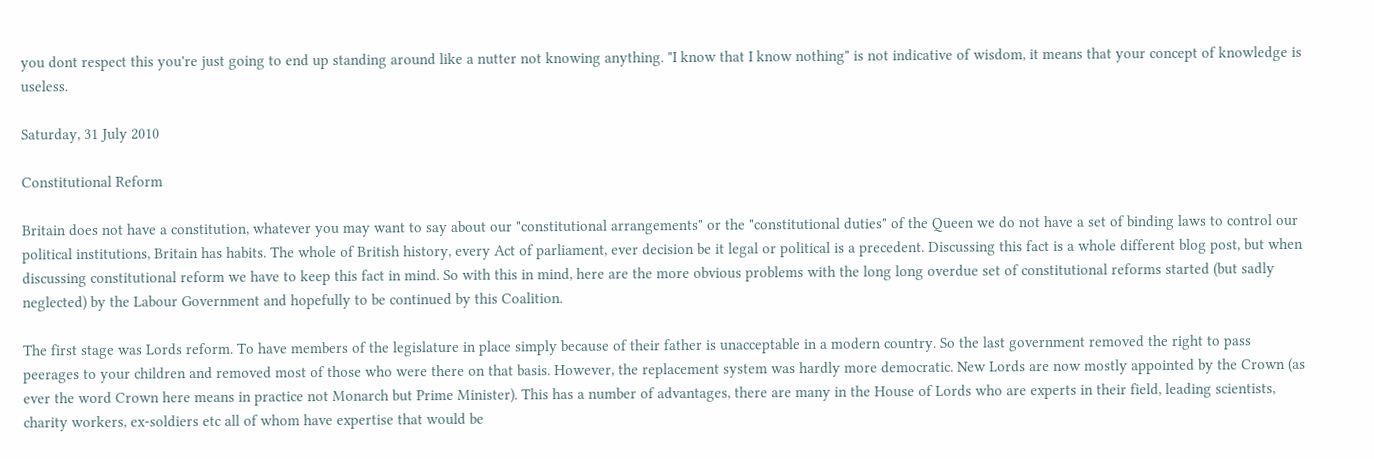you dont respect this you're just going to end up standing around like a nutter not knowing anything. "I know that I know nothing" is not indicative of wisdom, it means that your concept of knowledge is useless.

Saturday, 31 July 2010

Constitutional Reform

Britain does not have a constitution, whatever you may want to say about our "constitutional arrangements" or the "constitutional duties" of the Queen we do not have a set of binding laws to control our political institutions, Britain has habits. The whole of British history, every Act of parliament, ever decision be it legal or political is a precedent. Discussing this fact is a whole different blog post, but when discussing constitutional reform we have to keep this fact in mind. So with this in mind, here are the more obvious problems with the long long overdue set of constitutional reforms started (but sadly neglected) by the Labour Government and hopefully to be continued by this Coalition.

The first stage was Lords reform. To have members of the legislature in place simply because of their father is unacceptable in a modern country. So the last government removed the right to pass peerages to your children and removed most of those who were there on that basis. However, the replacement system was hardly more democratic. New Lords are now mostly appointed by the Crown (as ever the word Crown here means in practice not Monarch but Prime Minister). This has a number of advantages, there are many in the House of Lords who are experts in their field, leading scientists, charity workers, ex-soldiers etc all of whom have expertise that would be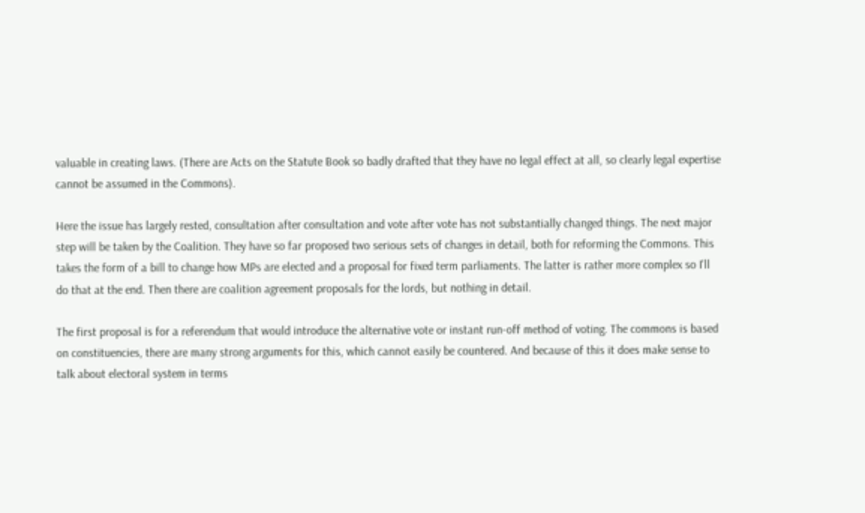valuable in creating laws. (There are Acts on the Statute Book so badly drafted that they have no legal effect at all, so clearly legal expertise cannot be assumed in the Commons).

Here the issue has largely rested, consultation after consultation and vote after vote has not substantially changed things. The next major step will be taken by the Coalition. They have so far proposed two serious sets of changes in detail, both for reforming the Commons. This takes the form of a bill to change how MPs are elected and a proposal for fixed term parliaments. The latter is rather more complex so I'll do that at the end. Then there are coalition agreement proposals for the lords, but nothing in detail.

The first proposal is for a referendum that would introduce the alternative vote or instant run-off method of voting. The commons is based on constituencies, there are many strong arguments for this, which cannot easily be countered. And because of this it does make sense to talk about electoral system in terms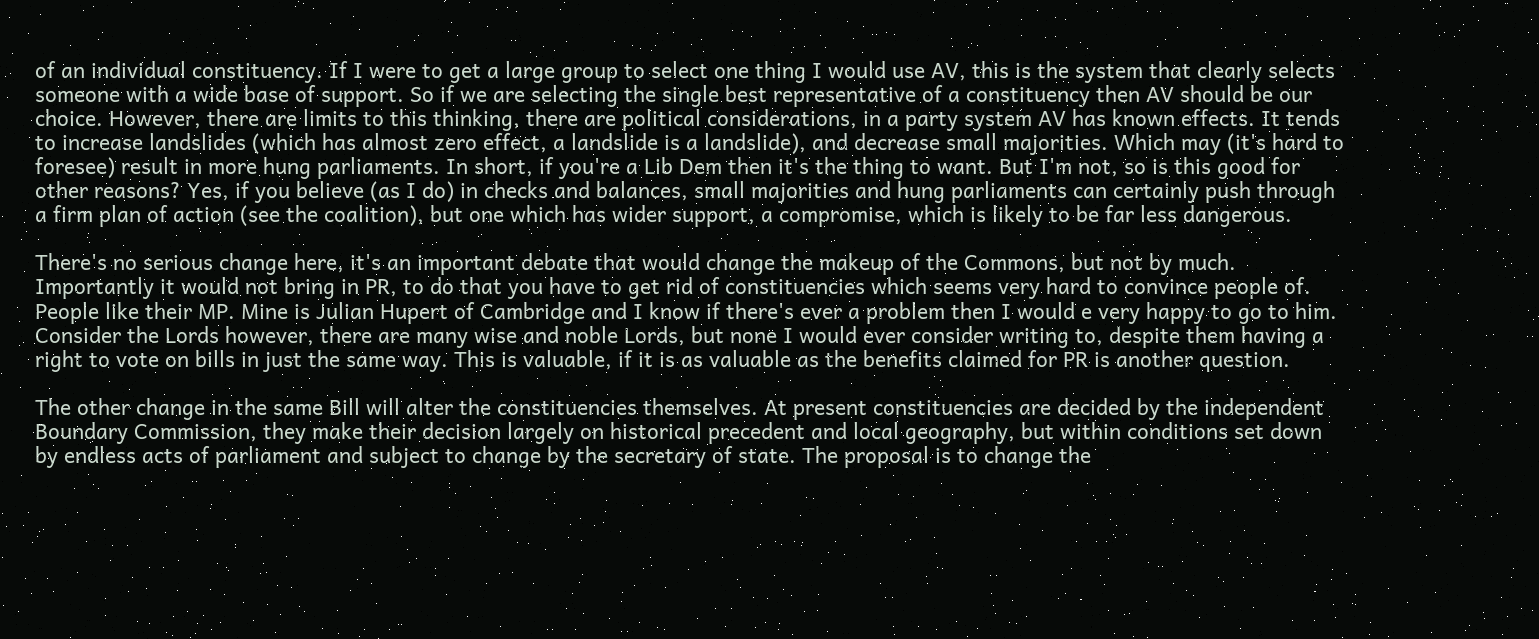of an individual constituency. If I were to get a large group to select one thing I would use AV, this is the system that clearly selects someone with a wide base of support. So if we are selecting the single best representative of a constituency then AV should be our choice. However, there are limits to this thinking, there are political considerations, in a party system AV has known effects. It tends to increase landslides (which has almost zero effect, a landslide is a landslide), and decrease small majorities. Which may (it's hard to foresee) result in more hung parliaments. In short, if you're a Lib Dem then it's the thing to want. But I'm not, so is this good for other reasons? Yes, if you believe (as I do) in checks and balances, small majorities and hung parliaments can certainly push through a firm plan of action (see the coalition), but one which has wider support, a compromise, which is likely to be far less dangerous.

There's no serious change here, it's an important debate that would change the makeup of the Commons, but not by much. Importantly it would not bring in PR, to do that you have to get rid of constituencies which seems very hard to convince people of. People like their MP. Mine is Julian Hupert of Cambridge and I know if there's ever a problem then I would e very happy to go to him. Consider the Lords however, there are many wise and noble Lords, but none I would ever consider writing to, despite them having a right to vote on bills in just the same way. This is valuable, if it is as valuable as the benefits claimed for PR is another question.

The other change in the same Bill will alter the constituencies themselves. At present constituencies are decided by the independent Boundary Commission, they make their decision largely on historical precedent and local geography, but within conditions set down by endless acts of parliament and subject to change by the secretary of state. The proposal is to change the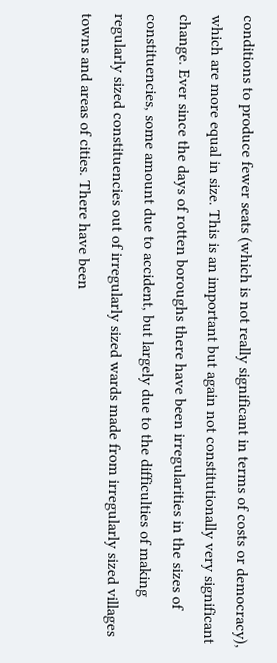conditions to produce fewer seats (which is not really significant in terms of costs or democracy), which are more equal in size. This is an important but again not constitutionally very significant change. Ever since the days of rotten boroughs there have been irregularities in the sizes of constituencies, some amount due to accident, but largely due to the difficulties of making regularly sized constituencies out of irregularly sized wards made from irregularly sized villages towns and areas of cities. There have been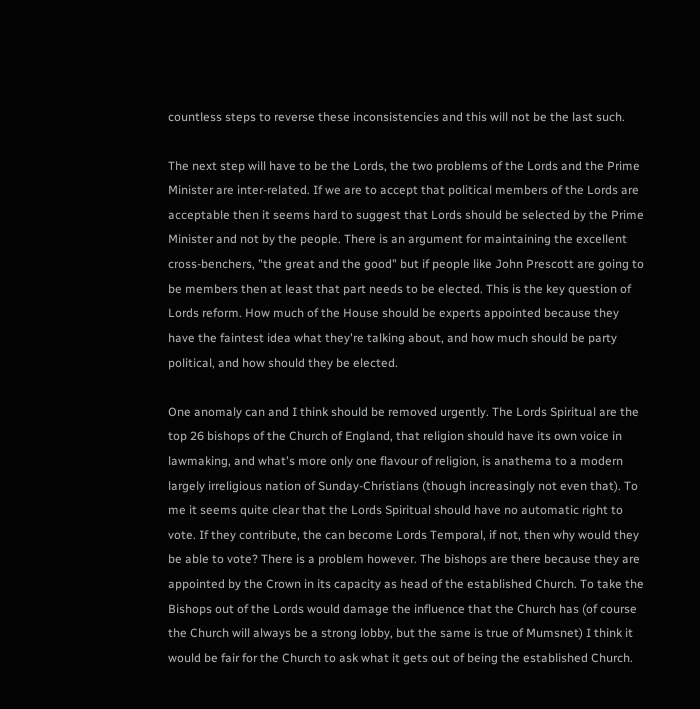countless steps to reverse these inconsistencies and this will not be the last such.

The next step will have to be the Lords, the two problems of the Lords and the Prime Minister are inter-related. If we are to accept that political members of the Lords are acceptable then it seems hard to suggest that Lords should be selected by the Prime Minister and not by the people. There is an argument for maintaining the excellent cross-benchers, "the great and the good" but if people like John Prescott are going to be members then at least that part needs to be elected. This is the key question of Lords reform. How much of the House should be experts appointed because they have the faintest idea what they're talking about, and how much should be party political, and how should they be elected.

One anomaly can and I think should be removed urgently. The Lords Spiritual are the top 26 bishops of the Church of England, that religion should have its own voice in lawmaking, and what's more only one flavour of religion, is anathema to a modern largely irreligious nation of Sunday-Christians (though increasingly not even that). To me it seems quite clear that the Lords Spiritual should have no automatic right to vote. If they contribute, the can become Lords Temporal, if not, then why would they be able to vote? There is a problem however. The bishops are there because they are appointed by the Crown in its capacity as head of the established Church. To take the Bishops out of the Lords would damage the influence that the Church has (of course the Church will always be a strong lobby, but the same is true of Mumsnet) I think it would be fair for the Church to ask what it gets out of being the established Church.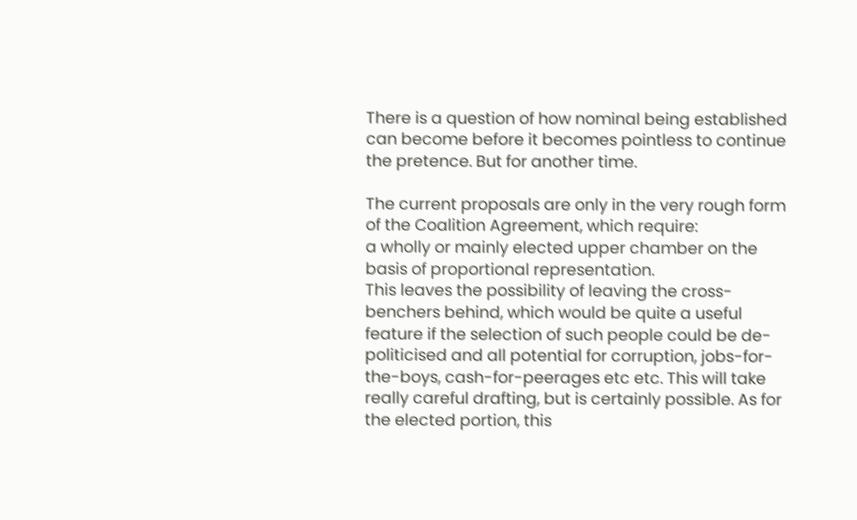There is a question of how nominal being established can become before it becomes pointless to continue the pretence. But for another time.

The current proposals are only in the very rough form of the Coalition Agreement, which require:
a wholly or mainly elected upper chamber on the basis of proportional representation.
This leaves the possibility of leaving the cross-benchers behind, which would be quite a useful feature if the selection of such people could be de-politicised and all potential for corruption, jobs-for-the-boys, cash-for-peerages etc etc. This will take really careful drafting, but is certainly possible. As for the elected portion, this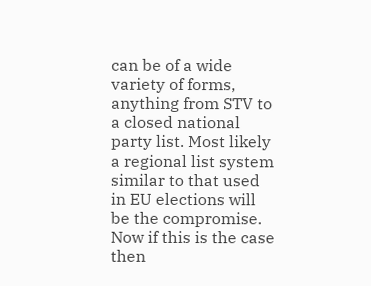can be of a wide variety of forms, anything from STV to a closed national party list. Most likely a regional list system similar to that used in EU elections will be the compromise. Now if this is the case then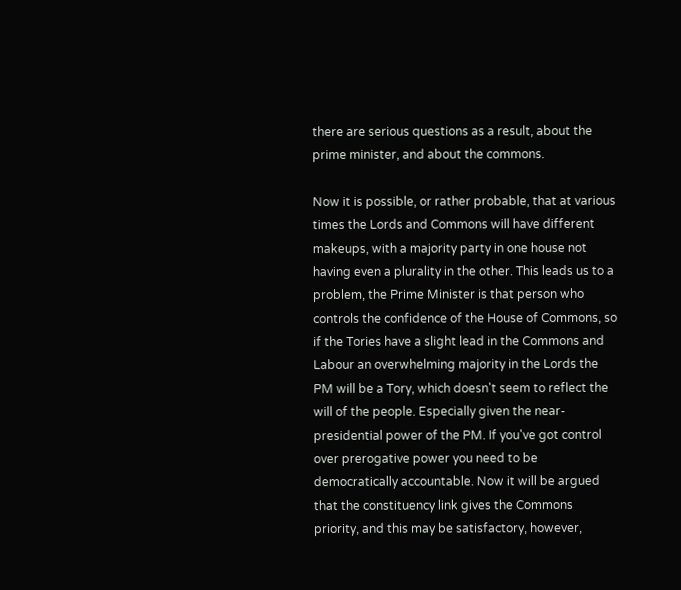there are serious questions as a result, about the prime minister, and about the commons.

Now it is possible, or rather probable, that at various times the Lords and Commons will have different makeups, with a majority party in one house not having even a plurality in the other. This leads us to a problem, the Prime Minister is that person who controls the confidence of the House of Commons, so if the Tories have a slight lead in the Commons and Labour an overwhelming majority in the Lords the PM will be a Tory, which doesn't seem to reflect the will of the people. Especially given the near-presidential power of the PM. If you've got control over prerogative power you need to be democratically accountable. Now it will be argued that the constituency link gives the Commons priority, and this may be satisfactory, however,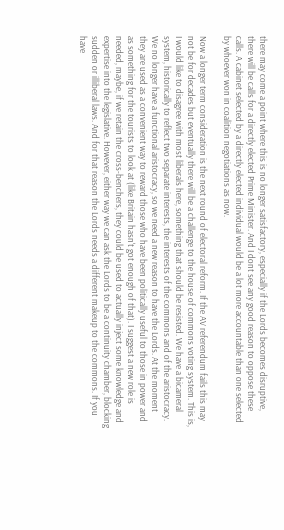there may come a point where this is no longer satisfactory, especially if the Lords becomes disruptive, there will be calls for a directly elected Prime Minister. And I dont see any good reason to oppose these calls. A cabinet selected by a directly elected individual would be a lot more accountable than one selected by whoever won in coalition negotiations as now.

Now a longer term consideration is the next round of electoral reform. If the AV referendum fails this may not be for decades but eventually there will be a challenge to the house of commons voting system. This is, I would like to disagree with most liberals here, something that should be resisted. We have a bicameral system, historically to reflect two separate interests, the interests of the commons and of the aristocracy. We no longer have a functional aristocracy, so we need a new reason to have the Lords. At the moment they are used as a convenient way to reward those who have been politically useful to those in power and as something for the tourists to look at (like Britain hasn't got enough of that). I suggest a new role is needed, maybe, if we retain the cross-benchers, they could be used to actually inject some knowledge and expertise into the legislative. However, either way we can ask the Lords to be a continuity chamber, blocking sudden or illiberal laws. And for that reason the Lords needs a different makeup to the commons. If you have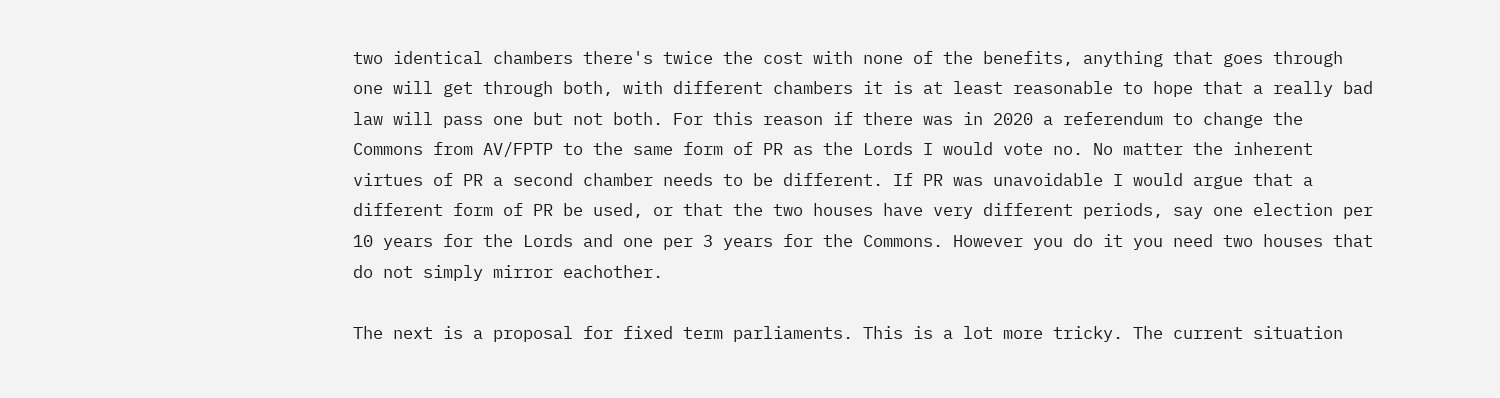two identical chambers there's twice the cost with none of the benefits, anything that goes through one will get through both, with different chambers it is at least reasonable to hope that a really bad law will pass one but not both. For this reason if there was in 2020 a referendum to change the Commons from AV/FPTP to the same form of PR as the Lords I would vote no. No matter the inherent virtues of PR a second chamber needs to be different. If PR was unavoidable I would argue that a different form of PR be used, or that the two houses have very different periods, say one election per 10 years for the Lords and one per 3 years for the Commons. However you do it you need two houses that do not simply mirror eachother.

The next is a proposal for fixed term parliaments. This is a lot more tricky. The current situation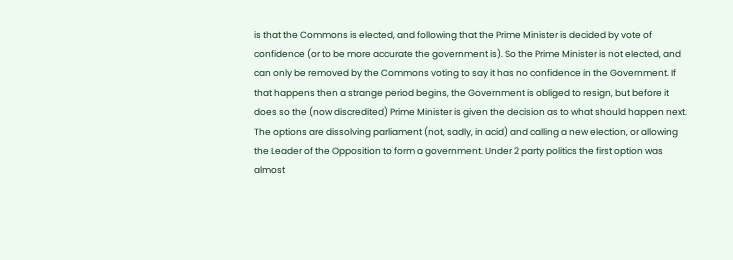is that the Commons is elected, and following that the Prime Minister is decided by vote of confidence (or to be more accurate the government is). So the Prime Minister is not elected, and can only be removed by the Commons voting to say it has no confidence in the Government. If that happens then a strange period begins, the Government is obliged to resign, but before it does so the (now discredited) Prime Minister is given the decision as to what should happen next. The options are dissolving parliament (not, sadly, in acid) and calling a new election, or allowing the Leader of the Opposition to form a government. Under 2 party politics the first option was almost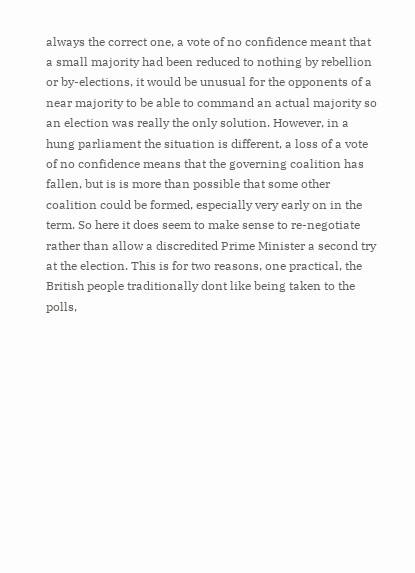always the correct one, a vote of no confidence meant that a small majority had been reduced to nothing by rebellion or by-elections, it would be unusual for the opponents of a near majority to be able to command an actual majority so an election was really the only solution. However, in a hung parliament the situation is different, a loss of a vote of no confidence means that the governing coalition has fallen, but is is more than possible that some other coalition could be formed, especially very early on in the term. So here it does seem to make sense to re-negotiate rather than allow a discredited Prime Minister a second try at the election. This is for two reasons, one practical, the British people traditionally dont like being taken to the polls,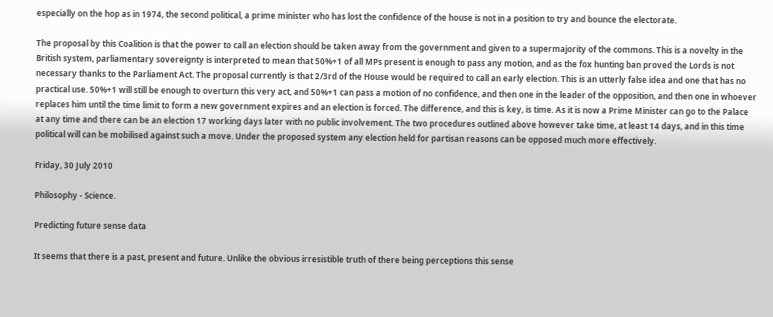especially on the hop as in 1974, the second political, a prime minister who has lost the confidence of the house is not in a position to try and bounce the electorate.

The proposal by this Coalition is that the power to call an election should be taken away from the government and given to a supermajority of the commons. This is a novelty in the British system, parliamentary sovereignty is interpreted to mean that 50%+1 of all MPs present is enough to pass any motion, and as the fox hunting ban proved the Lords is not necessary thanks to the Parliament Act. The proposal currently is that 2/3rd of the House would be required to call an early election. This is an utterly false idea and one that has no practical use. 50%+1 will still be enough to overturn this very act, and 50%+1 can pass a motion of no confidence, and then one in the leader of the opposition, and then one in whoever replaces him until the time limit to form a new government expires and an election is forced. The difference, and this is key, is time. As it is now a Prime Minister can go to the Palace at any time and there can be an election 17 working days later with no public involvement. The two procedures outlined above however take time, at least 14 days, and in this time political will can be mobilised against such a move. Under the proposed system any election held for partisan reasons can be opposed much more effectively.

Friday, 30 July 2010

Philosophy - Science.

Predicting future sense data

It seems that there is a past, present and future. Unlike the obvious irresistible truth of there being perceptions this sense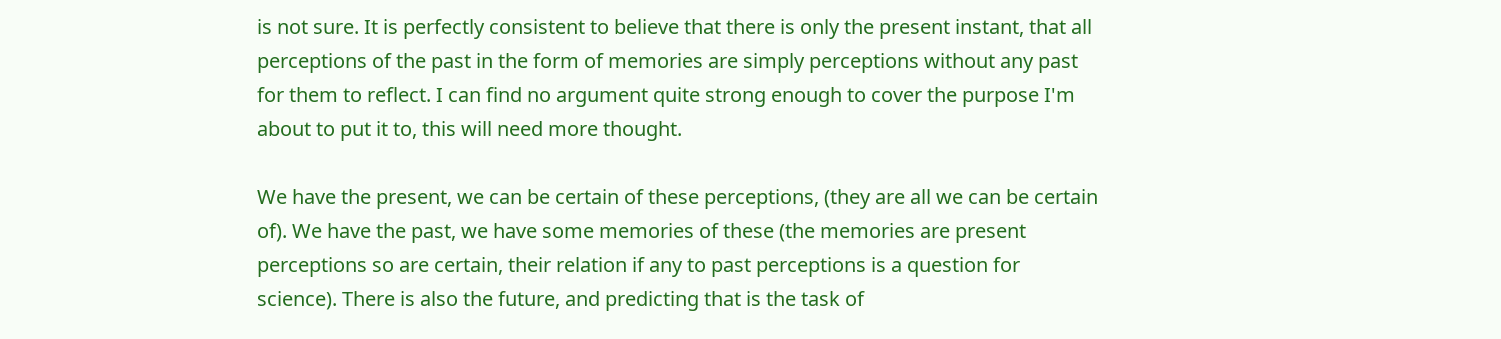is not sure. It is perfectly consistent to believe that there is only the present instant, that all perceptions of the past in the form of memories are simply perceptions without any past for them to reflect. I can find no argument quite strong enough to cover the purpose I'm about to put it to, this will need more thought.

We have the present, we can be certain of these perceptions, (they are all we can be certain of). We have the past, we have some memories of these (the memories are present perceptions so are certain, their relation if any to past perceptions is a question for science). There is also the future, and predicting that is the task of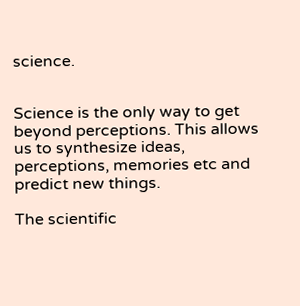science.


Science is the only way to get beyond perceptions. This allows us to synthesize ideas, perceptions, memories etc and predict new things.

The scientific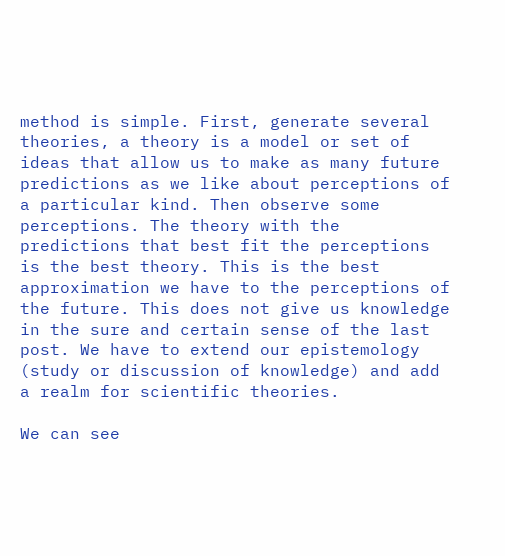method is simple. First, generate several theories, a theory is a model or set of ideas that allow us to make as many future predictions as we like about perceptions of a particular kind. Then observe some perceptions. The theory with the predictions that best fit the perceptions is the best theory. This is the best approximation we have to the perceptions of the future. This does not give us knowledge in the sure and certain sense of the last post. We have to extend our epistemology (study or discussion of knowledge) and add a realm for scientific theories.

We can see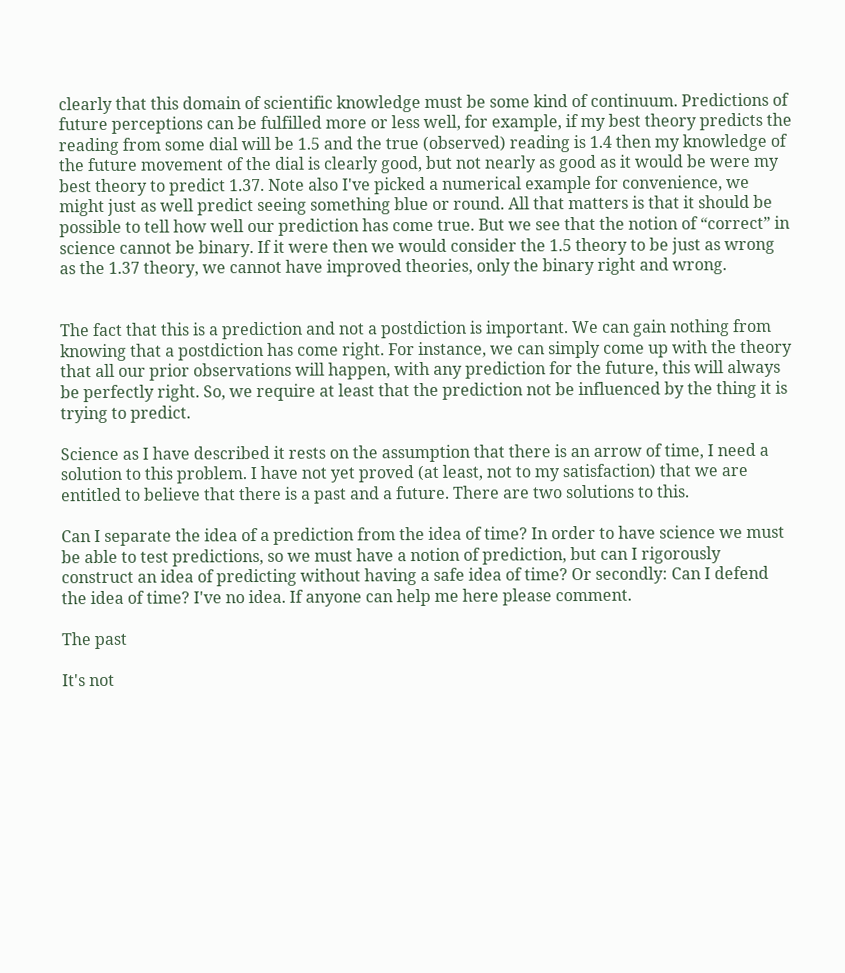clearly that this domain of scientific knowledge must be some kind of continuum. Predictions of future perceptions can be fulfilled more or less well, for example, if my best theory predicts the reading from some dial will be 1.5 and the true (observed) reading is 1.4 then my knowledge of the future movement of the dial is clearly good, but not nearly as good as it would be were my best theory to predict 1.37. Note also I've picked a numerical example for convenience, we might just as well predict seeing something blue or round. All that matters is that it should be possible to tell how well our prediction has come true. But we see that the notion of “correct” in science cannot be binary. If it were then we would consider the 1.5 theory to be just as wrong as the 1.37 theory, we cannot have improved theories, only the binary right and wrong.


The fact that this is a prediction and not a postdiction is important. We can gain nothing from knowing that a postdiction has come right. For instance, we can simply come up with the theory that all our prior observations will happen, with any prediction for the future, this will always be perfectly right. So, we require at least that the prediction not be influenced by the thing it is trying to predict.

Science as I have described it rests on the assumption that there is an arrow of time, I need a solution to this problem. I have not yet proved (at least, not to my satisfaction) that we are entitled to believe that there is a past and a future. There are two solutions to this.

Can I separate the idea of a prediction from the idea of time? In order to have science we must be able to test predictions, so we must have a notion of prediction, but can I rigorously construct an idea of predicting without having a safe idea of time? Or secondly: Can I defend the idea of time? I've no idea. If anyone can help me here please comment.

The past

It's not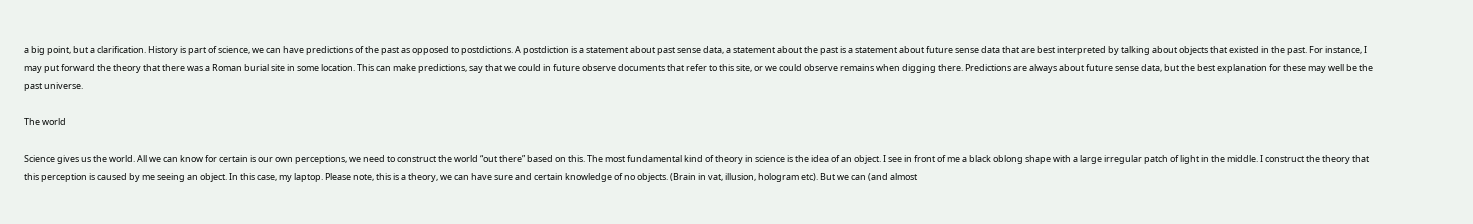a big point, but a clarification. History is part of science, we can have predictions of the past as opposed to postdictions. A postdiction is a statement about past sense data, a statement about the past is a statement about future sense data that are best interpreted by talking about objects that existed in the past. For instance, I may put forward the theory that there was a Roman burial site in some location. This can make predictions, say that we could in future observe documents that refer to this site, or we could observe remains when digging there. Predictions are always about future sense data, but the best explanation for these may well be the past universe.

The world

Science gives us the world. All we can know for certain is our own perceptions, we need to construct the world “out there” based on this. The most fundamental kind of theory in science is the idea of an object. I see in front of me a black oblong shape with a large irregular patch of light in the middle. I construct the theory that this perception is caused by me seeing an object. In this case, my laptop. Please note, this is a theory, we can have sure and certain knowledge of no objects. (Brain in vat, illusion, hologram etc). But we can (and almost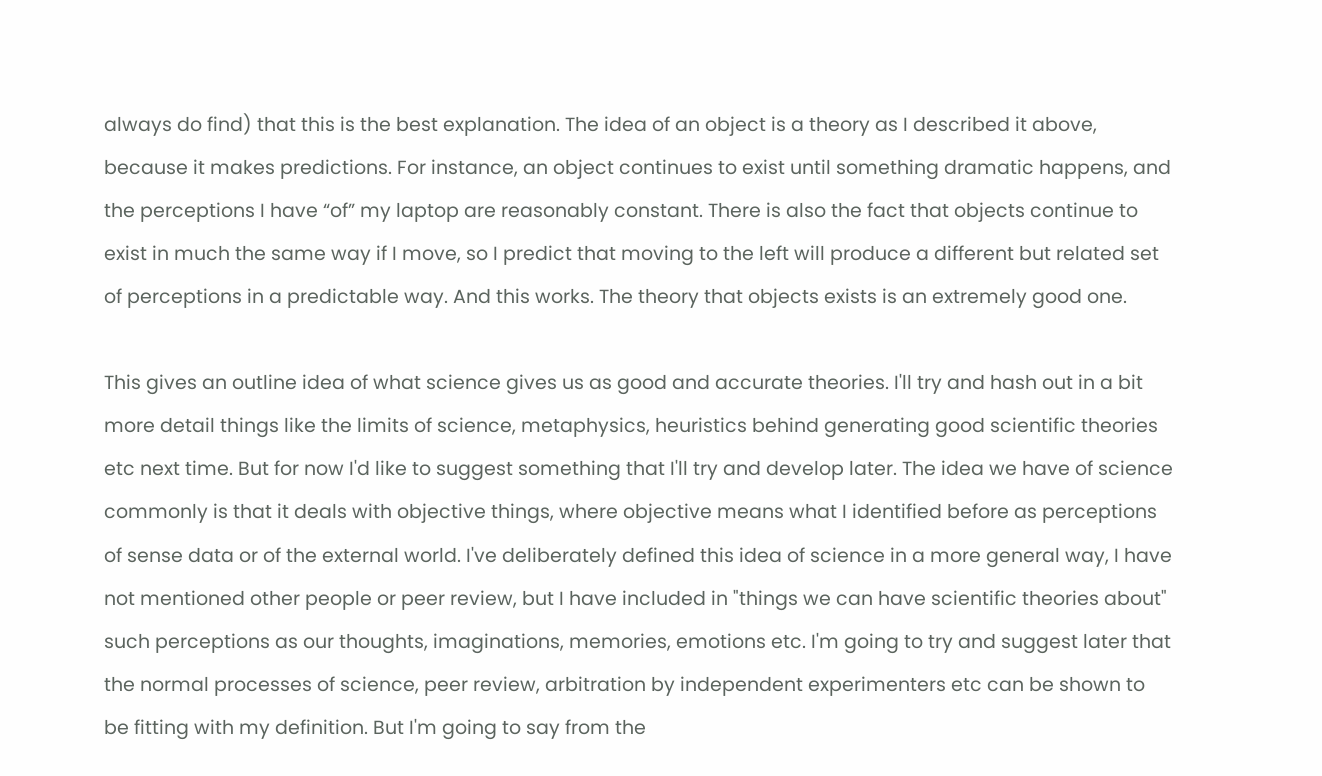always do find) that this is the best explanation. The idea of an object is a theory as I described it above, because it makes predictions. For instance, an object continues to exist until something dramatic happens, and the perceptions I have “of” my laptop are reasonably constant. There is also the fact that objects continue to exist in much the same way if I move, so I predict that moving to the left will produce a different but related set of perceptions in a predictable way. And this works. The theory that objects exists is an extremely good one.

This gives an outline idea of what science gives us as good and accurate theories. I'll try and hash out in a bit more detail things like the limits of science, metaphysics, heuristics behind generating good scientific theories etc next time. But for now I'd like to suggest something that I'll try and develop later. The idea we have of science commonly is that it deals with objective things, where objective means what I identified before as perceptions of sense data or of the external world. I've deliberately defined this idea of science in a more general way, I have not mentioned other people or peer review, but I have included in "things we can have scientific theories about" such perceptions as our thoughts, imaginations, memories, emotions etc. I'm going to try and suggest later that the normal processes of science, peer review, arbitration by independent experimenters etc can be shown to be fitting with my definition. But I'm going to say from the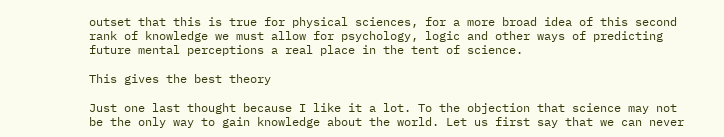outset that this is true for physical sciences, for a more broad idea of this second rank of knowledge we must allow for psychology, logic and other ways of predicting future mental perceptions a real place in the tent of science.

This gives the best theory

Just one last thought because I like it a lot. To the objection that science may not be the only way to gain knowledge about the world. Let us first say that we can never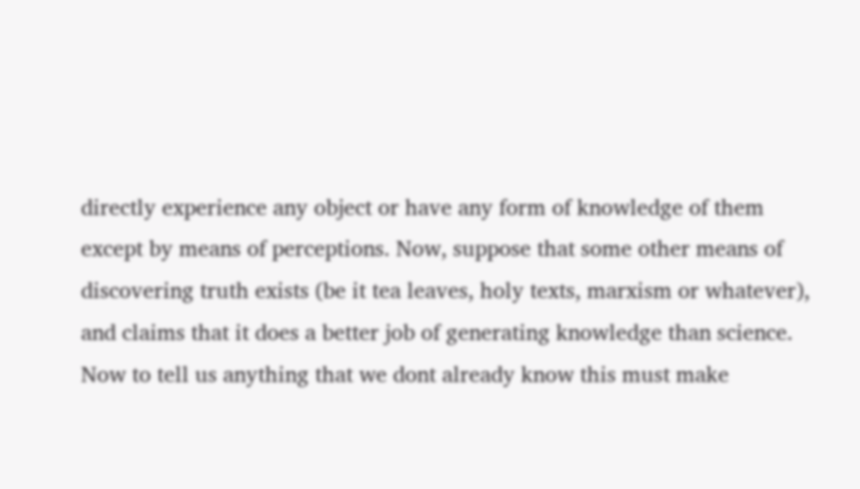directly experience any object or have any form of knowledge of them except by means of perceptions. Now, suppose that some other means of discovering truth exists (be it tea leaves, holy texts, marxism or whatever), and claims that it does a better job of generating knowledge than science. Now to tell us anything that we dont already know this must make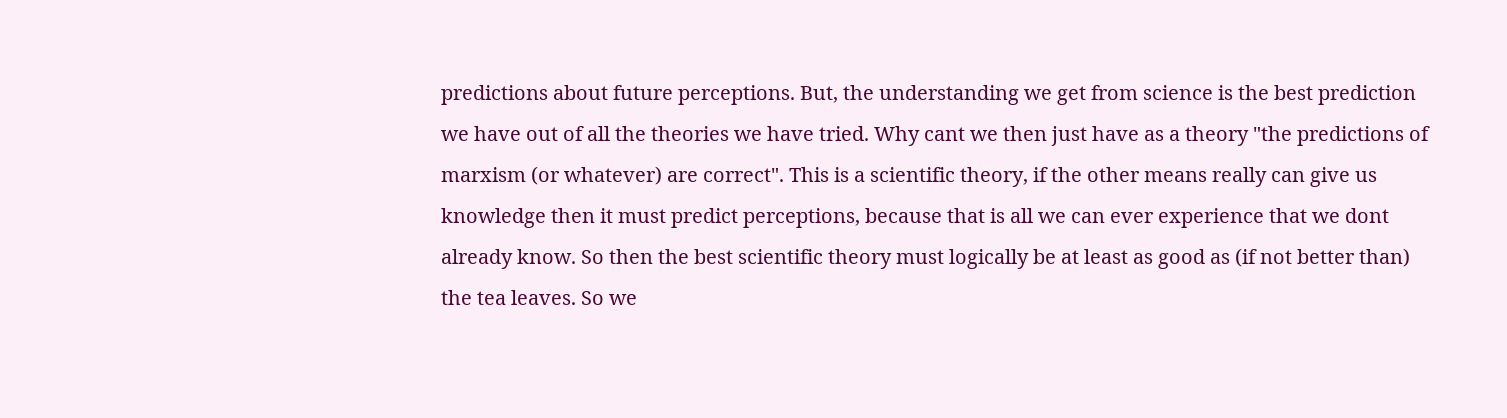predictions about future perceptions. But, the understanding we get from science is the best prediction we have out of all the theories we have tried. Why cant we then just have as a theory "the predictions of marxism (or whatever) are correct". This is a scientific theory, if the other means really can give us knowledge then it must predict perceptions, because that is all we can ever experience that we dont already know. So then the best scientific theory must logically be at least as good as (if not better than) the tea leaves. So we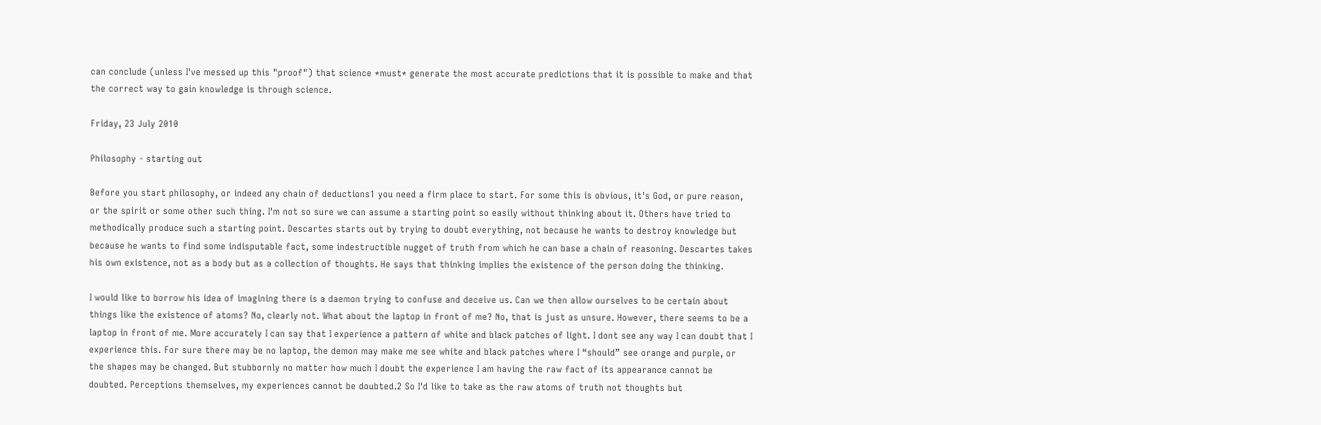can conclude (unless I've messed up this "proof") that science *must* generate the most accurate predictions that it is possible to make and that the correct way to gain knowledge is through science.

Friday, 23 July 2010

Philosophy - starting out

Before you start philosophy, or indeed any chain of deductions1 you need a firm place to start. For some this is obvious, it's God, or pure reason, or the spirit or some other such thing. I'm not so sure we can assume a starting point so easily without thinking about it. Others have tried to methodically produce such a starting point. Descartes starts out by trying to doubt everything, not because he wants to destroy knowledge but because he wants to find some indisputable fact, some indestructible nugget of truth from which he can base a chain of reasoning. Descartes takes his own existence, not as a body but as a collection of thoughts. He says that thinking implies the existence of the person doing the thinking.

I would like to borrow his idea of imagining there is a daemon trying to confuse and deceive us. Can we then allow ourselves to be certain about things like the existence of atoms? No, clearly not. What about the laptop in front of me? No, that is just as unsure. However, there seems to be a laptop in front of me. More accurately I can say that I experience a pattern of white and black patches of light. I dont see any way I can doubt that I experience this. For sure there may be no laptop, the demon may make me see white and black patches where I “should” see orange and purple, or the shapes may be changed. But stubbornly no matter how much I doubt the experience I am having the raw fact of its appearance cannot be doubted. Perceptions themselves, my experiences cannot be doubted.2 So I'd like to take as the raw atoms of truth not thoughts but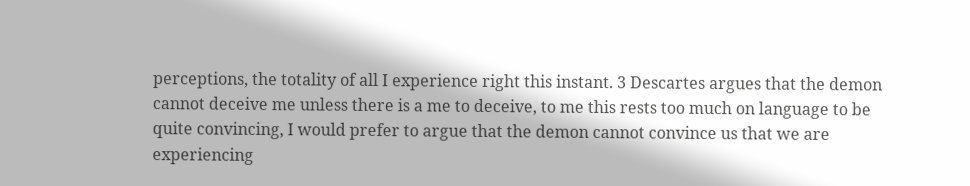perceptions, the totality of all I experience right this instant. 3 Descartes argues that the demon cannot deceive me unless there is a me to deceive, to me this rests too much on language to be quite convincing, I would prefer to argue that the demon cannot convince us that we are experiencing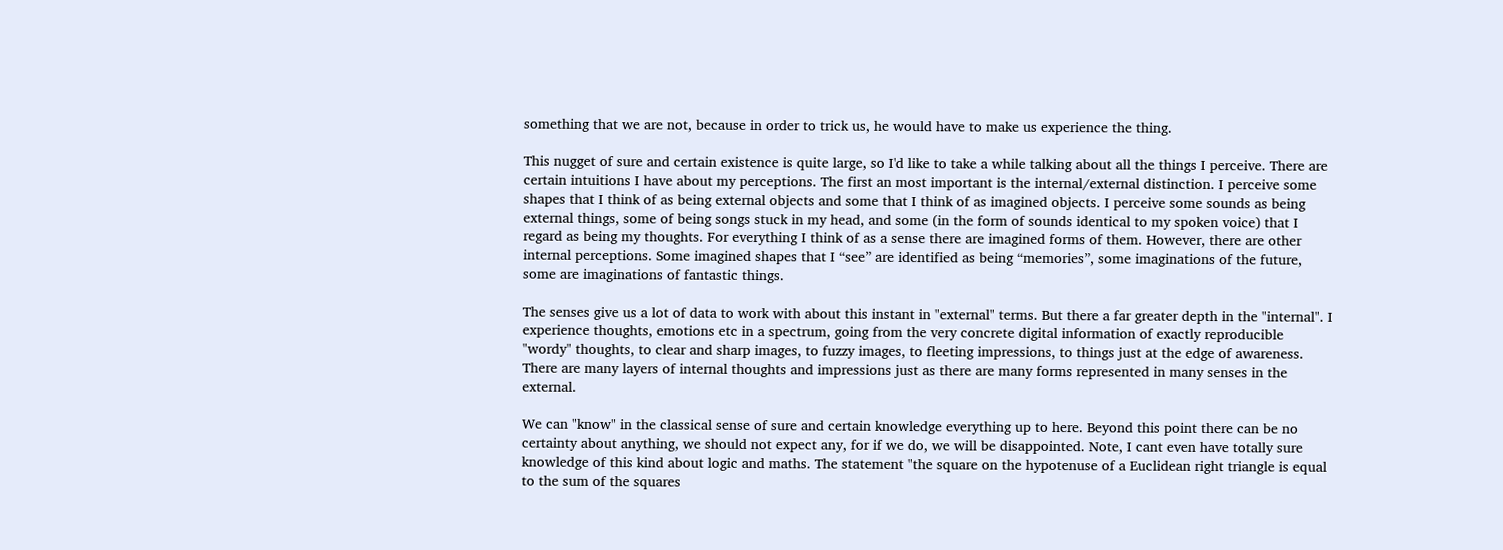something that we are not, because in order to trick us, he would have to make us experience the thing.

This nugget of sure and certain existence is quite large, so I'd like to take a while talking about all the things I perceive. There are certain intuitions I have about my perceptions. The first an most important is the internal/external distinction. I perceive some shapes that I think of as being external objects and some that I think of as imagined objects. I perceive some sounds as being external things, some of being songs stuck in my head, and some (in the form of sounds identical to my spoken voice) that I regard as being my thoughts. For everything I think of as a sense there are imagined forms of them. However, there are other internal perceptions. Some imagined shapes that I “see” are identified as being “memories”, some imaginations of the future, some are imaginations of fantastic things.

The senses give us a lot of data to work with about this instant in "external" terms. But there a far greater depth in the "internal". I experience thoughts, emotions etc in a spectrum, going from the very concrete digital information of exactly reproducible "wordy" thoughts, to clear and sharp images, to fuzzy images, to fleeting impressions, to things just at the edge of awareness. There are many layers of internal thoughts and impressions just as there are many forms represented in many senses in the external.

We can "know" in the classical sense of sure and certain knowledge everything up to here. Beyond this point there can be no certainty about anything, we should not expect any, for if we do, we will be disappointed. Note, I cant even have totally sure knowledge of this kind about logic and maths. The statement "the square on the hypotenuse of a Euclidean right triangle is equal to the sum of the squares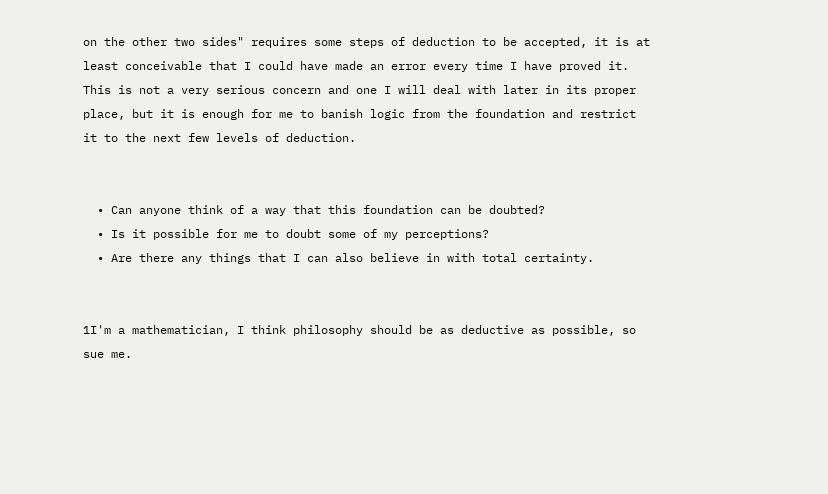on the other two sides" requires some steps of deduction to be accepted, it is at least conceivable that I could have made an error every time I have proved it. This is not a very serious concern and one I will deal with later in its proper place, but it is enough for me to banish logic from the foundation and restrict it to the next few levels of deduction.


  • Can anyone think of a way that this foundation can be doubted?
  • Is it possible for me to doubt some of my perceptions?
  • Are there any things that I can also believe in with total certainty.


1I'm a mathematician, I think philosophy should be as deductive as possible, so sue me.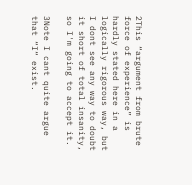2This “argument from brute force of experience” is hardly stated here in a logically rigorous way, but I dont see any way to doubt it short of total insanity, so I'm going to accept it.

3Note I cant quite argue that “I“ exist.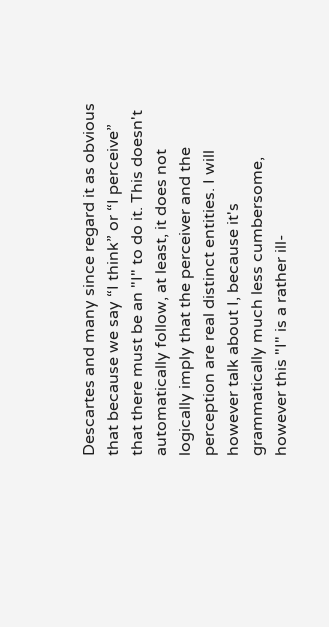Descartes and many since regard it as obvious that because we say “I think” or “I perceive” that there must be an "I" to do it. This doesn't automatically follow, at least, it does not logically imply that the perceiver and the perception are real distinct entities. I will however talk about I, because it's grammatically much less cumbersome, however this "I" is a rather ill-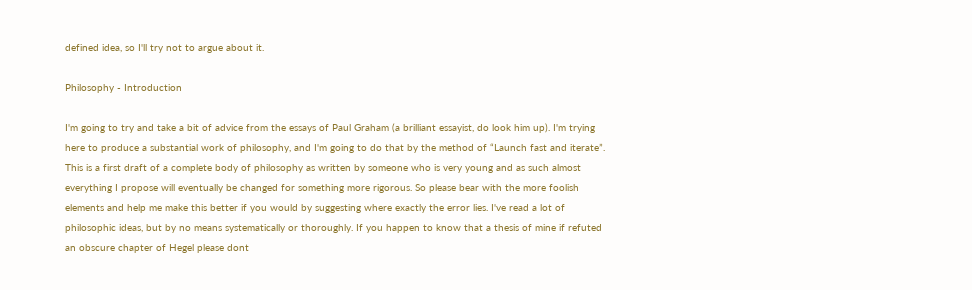defined idea, so I'll try not to argue about it.

Philosophy - Introduction

I'm going to try and take a bit of advice from the essays of Paul Graham (a brilliant essayist, do look him up). I'm trying here to produce a substantial work of philosophy, and I'm going to do that by the method of “Launch fast and iterate”. This is a first draft of a complete body of philosophy as written by someone who is very young and as such almost everything I propose will eventually be changed for something more rigorous. So please bear with the more foolish elements and help me make this better if you would by suggesting where exactly the error lies. I've read a lot of philosophic ideas, but by no means systematically or thoroughly. If you happen to know that a thesis of mine if refuted an obscure chapter of Hegel please dont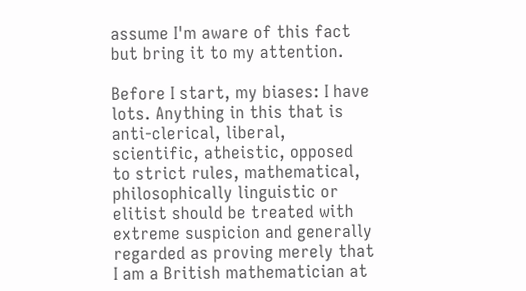assume I'm aware of this fact but bring it to my attention.

Before I start, my biases: I have lots. Anything in this that is anti-clerical, liberal, scientific, atheistic, opposed to strict rules, mathematical, philosophically linguistic or elitist should be treated with extreme suspicion and generally regarded as proving merely that I am a British mathematician at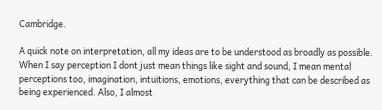Cambridge.

A quick note on interpretation, all my ideas are to be understood as broadly as possible. When I say perception I dont just mean things like sight and sound, I mean mental perceptions too, imagination, intuitions, emotions, everything that can be described as being experienced. Also, I almost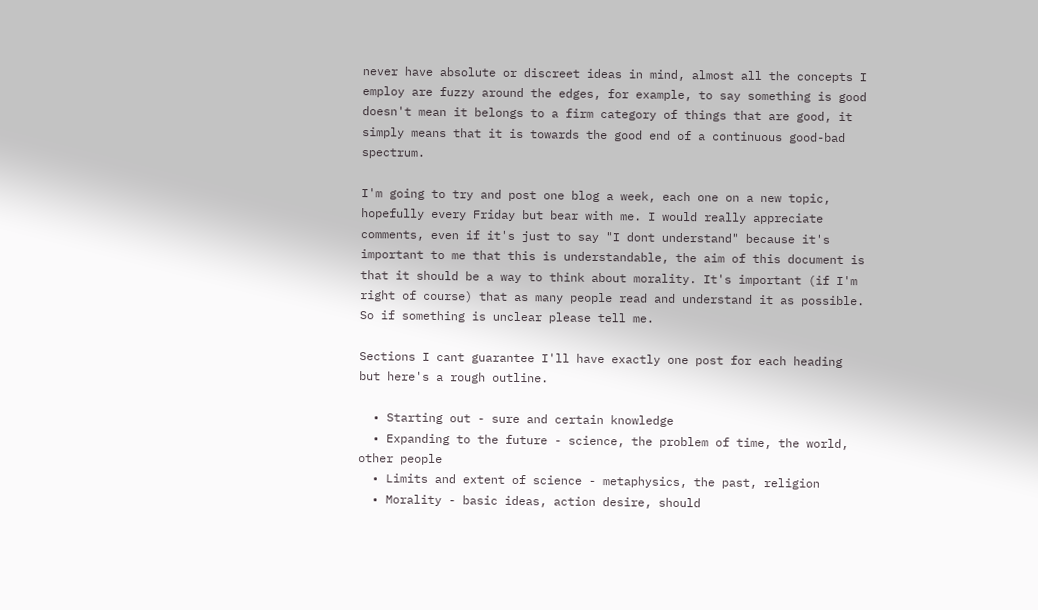never have absolute or discreet ideas in mind, almost all the concepts I employ are fuzzy around the edges, for example, to say something is good doesn't mean it belongs to a firm category of things that are good, it simply means that it is towards the good end of a continuous good-bad spectrum.

I'm going to try and post one blog a week, each one on a new topic, hopefully every Friday but bear with me. I would really appreciate comments, even if it's just to say "I dont understand" because it's important to me that this is understandable, the aim of this document is that it should be a way to think about morality. It's important (if I'm right of course) that as many people read and understand it as possible. So if something is unclear please tell me.

Sections I cant guarantee I'll have exactly one post for each heading but here's a rough outline.

  • Starting out - sure and certain knowledge
  • Expanding to the future - science, the problem of time, the world, other people
  • Limits and extent of science - metaphysics, the past, religion
  • Morality - basic ideas, action desire, should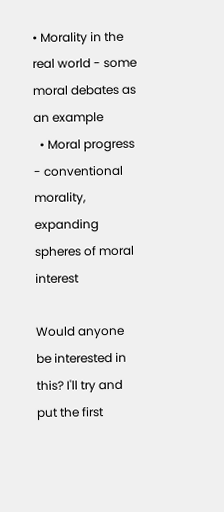• Morality in the real world - some moral debates as an example
  • Moral progress - conventional morality, expanding spheres of moral interest

Would anyone be interested in this? I'll try and put the first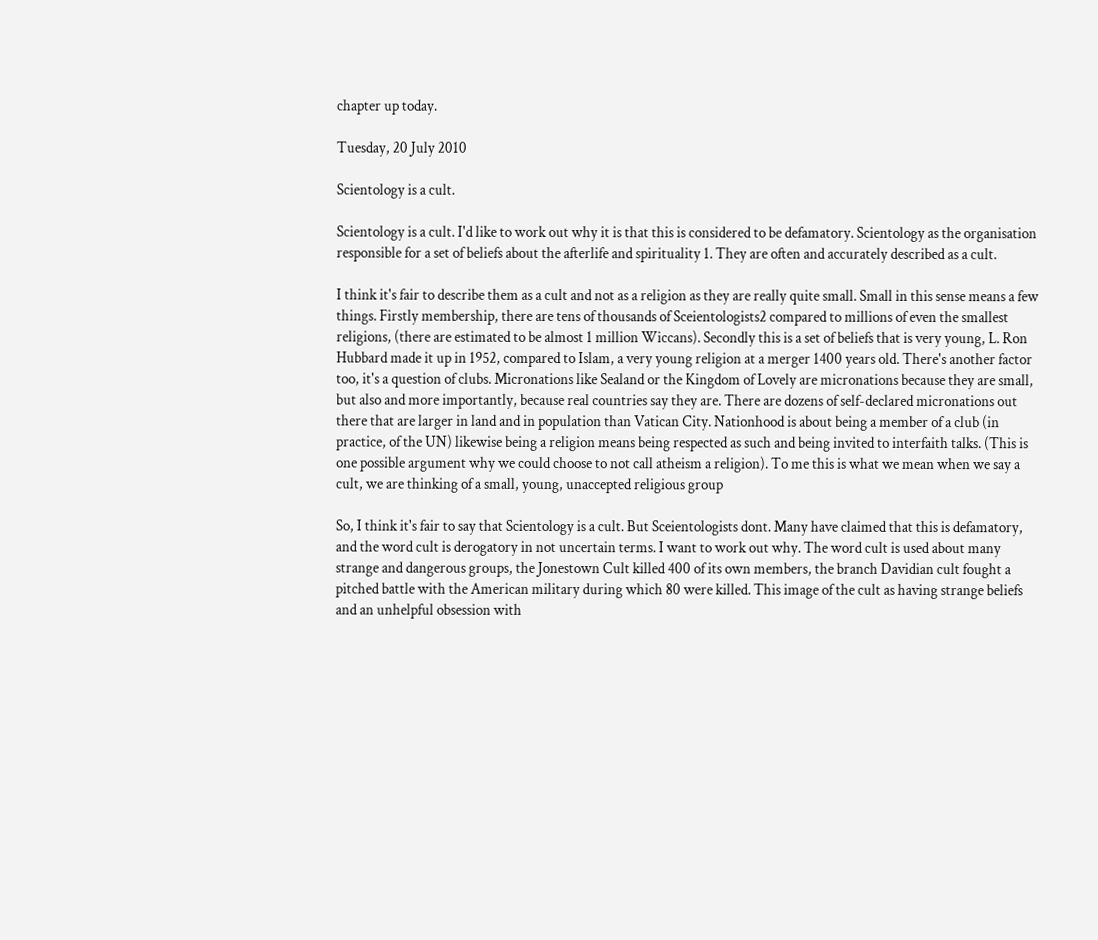chapter up today.

Tuesday, 20 July 2010

Scientology is a cult.

Scientology is a cult. I'd like to work out why it is that this is considered to be defamatory. Scientology as the organisation responsible for a set of beliefs about the afterlife and spirituality 1. They are often and accurately described as a cult.

I think it's fair to describe them as a cult and not as a religion as they are really quite small. Small in this sense means a few things. Firstly membership, there are tens of thousands of Sceientologists2 compared to millions of even the smallest religions, (there are estimated to be almost 1 million Wiccans). Secondly this is a set of beliefs that is very young, L. Ron Hubbard made it up in 1952, compared to Islam, a very young religion at a merger 1400 years old. There's another factor too, it's a question of clubs. Micronations like Sealand or the Kingdom of Lovely are micronations because they are small, but also and more importantly, because real countries say they are. There are dozens of self-declared micronations out there that are larger in land and in population than Vatican City. Nationhood is about being a member of a club (in practice, of the UN) likewise being a religion means being respected as such and being invited to interfaith talks. (This is one possible argument why we could choose to not call atheism a religion). To me this is what we mean when we say a cult, we are thinking of a small, young, unaccepted religious group

So, I think it's fair to say that Scientology is a cult. But Sceientologists dont. Many have claimed that this is defamatory, and the word cult is derogatory in not uncertain terms. I want to work out why. The word cult is used about many strange and dangerous groups, the Jonestown Cult killed 400 of its own members, the branch Davidian cult fought a pitched battle with the American military during which 80 were killed. This image of the cult as having strange beliefs and an unhelpful obsession with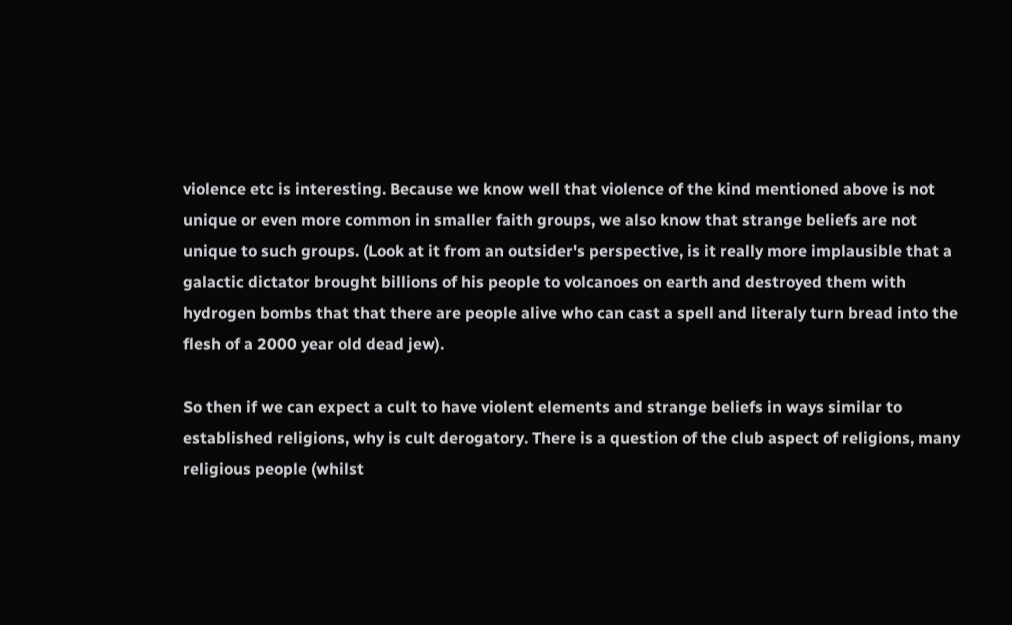violence etc is interesting. Because we know well that violence of the kind mentioned above is not unique or even more common in smaller faith groups, we also know that strange beliefs are not unique to such groups. (Look at it from an outsider's perspective, is it really more implausible that a galactic dictator brought billions of his people to volcanoes on earth and destroyed them with hydrogen bombs that that there are people alive who can cast a spell and literaly turn bread into the flesh of a 2000 year old dead jew).

So then if we can expect a cult to have violent elements and strange beliefs in ways similar to established religions, why is cult derogatory. There is a question of the club aspect of religions, many religious people (whilst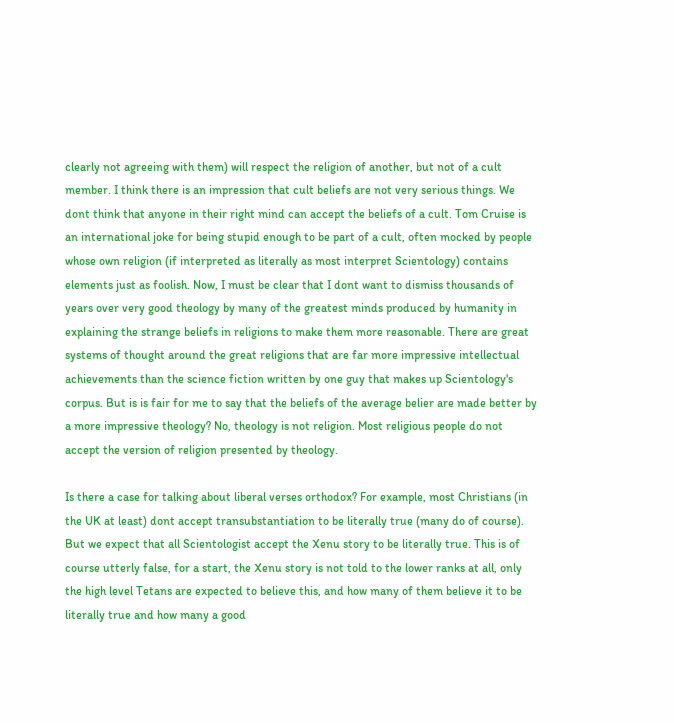clearly not agreeing with them) will respect the religion of another, but not of a cult member. I think there is an impression that cult beliefs are not very serious things. We dont think that anyone in their right mind can accept the beliefs of a cult. Tom Cruise is an international joke for being stupid enough to be part of a cult, often mocked by people whose own religion (if interpreted as literally as most interpret Scientology) contains elements just as foolish. Now, I must be clear that I dont want to dismiss thousands of years over very good theology by many of the greatest minds produced by humanity in explaining the strange beliefs in religions to make them more reasonable. There are great systems of thought around the great religions that are far more impressive intellectual achievements than the science fiction written by one guy that makes up Scientology's corpus. But is is fair for me to say that the beliefs of the average belier are made better by a more impressive theology? No, theology is not religion. Most religious people do not accept the version of religion presented by theology.

Is there a case for talking about liberal verses orthodox? For example, most Christians (in the UK at least) dont accept transubstantiation to be literally true (many do of course). But we expect that all Scientologist accept the Xenu story to be literally true. This is of course utterly false, for a start, the Xenu story is not told to the lower ranks at all, only the high level Tetans are expected to believe this, and how many of them believe it to be literally true and how many a good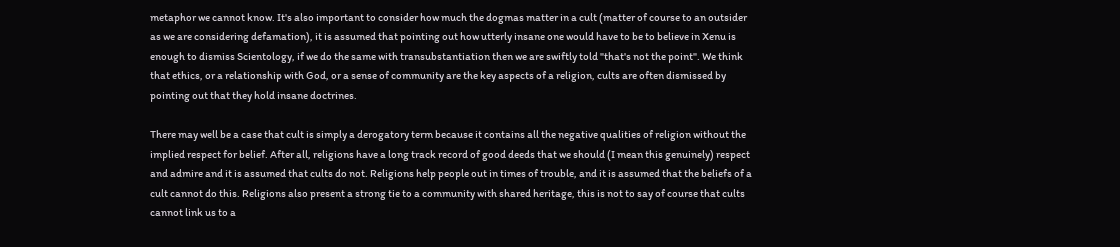metaphor we cannot know. It's also important to consider how much the dogmas matter in a cult (matter of course to an outsider as we are considering defamation), it is assumed that pointing out how utterly insane one would have to be to believe in Xenu is enough to dismiss Scientology, if we do the same with transubstantiation then we are swiftly told "that's not the point". We think that ethics, or a relationship with God, or a sense of community are the key aspects of a religion, cults are often dismissed by pointing out that they hold insane doctrines.

There may well be a case that cult is simply a derogatory term because it contains all the negative qualities of religion without the implied respect for belief. After all, religions have a long track record of good deeds that we should (I mean this genuinely) respect and admire and it is assumed that cults do not. Religions help people out in times of trouble, and it is assumed that the beliefs of a cult cannot do this. Religions also present a strong tie to a community with shared heritage, this is not to say of course that cults cannot link us to a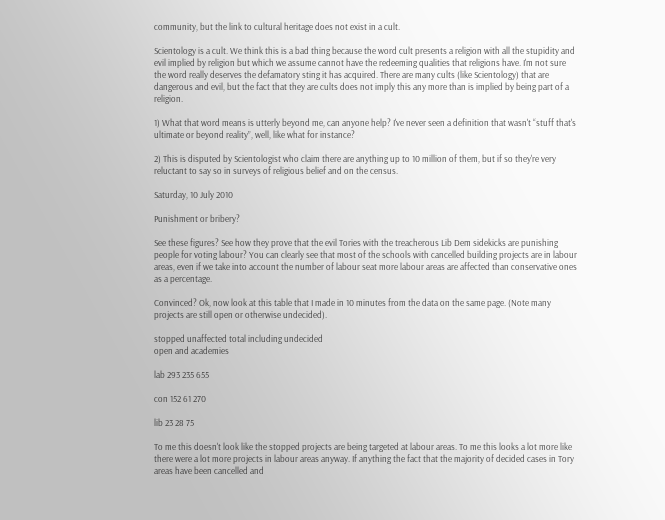community, but the link to cultural heritage does not exist in a cult.

Scientology is a cult. We think this is a bad thing because the word cult presents a religion with all the stupidity and evil implied by religion but which we assume cannot have the redeeming qualities that religions have. I'm not sure the word really deserves the defamatory sting it has acquired. There are many cults (like Scientology) that are dangerous and evil, but the fact that they are cults does not imply this any more than is implied by being part of a religion.

1) What that word means is utterly beyond me, can anyone help? I've never seen a definition that wasn't “stuff that's ultimate or beyond reality”, well, like what for instance?

2) This is disputed by Scientologist who claim there are anything up to 10 million of them, but if so they're very reluctant to say so in surveys of religious belief and on the census.

Saturday, 10 July 2010

Punishment or bribery?

See these figures? See how they prove that the evil Tories with the treacherous Lib Dem sidekicks are punishing people for voting labour? You can clearly see that most of the schools with cancelled building projects are in labour areas, even if we take into account the number of labour seat more labour areas are affected than conservative ones as a percentage.

Convinced? Ok, now look at this table that I made in 10 minutes from the data on the same page. (Note many projects are still open or otherwise undecided).

stopped unaffected total including undecided
open and academies

lab 293 235 655

con 152 61 270

lib 23 28 75

To me this doesn't look like the stopped projects are being targeted at labour areas. To me this looks a lot more like there were a lot more projects in labour areas anyway. If anything the fact that the majority of decided cases in Tory areas have been cancelled and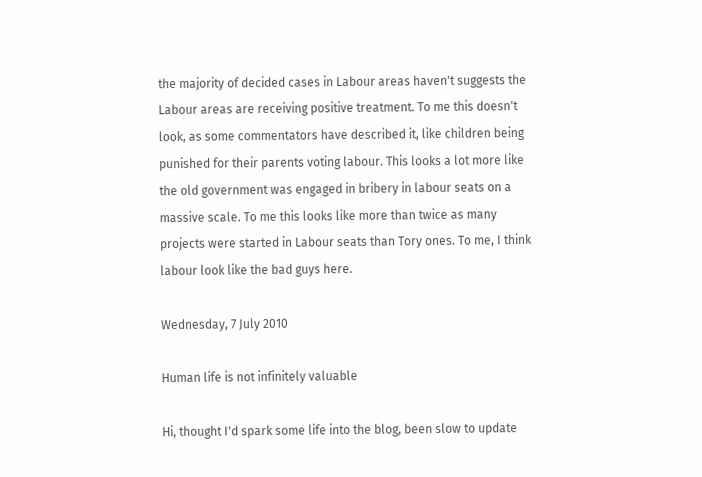the majority of decided cases in Labour areas haven't suggests the Labour areas are receiving positive treatment. To me this doesn't look, as some commentators have described it, like children being punished for their parents voting labour. This looks a lot more like the old government was engaged in bribery in labour seats on a massive scale. To me this looks like more than twice as many projects were started in Labour seats than Tory ones. To me, I think labour look like the bad guys here.

Wednesday, 7 July 2010

Human life is not infinitely valuable

Hi, thought I'd spark some life into the blog, been slow to update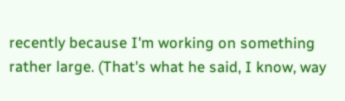recently because I'm working on something rather large. (That's what he said, I know, way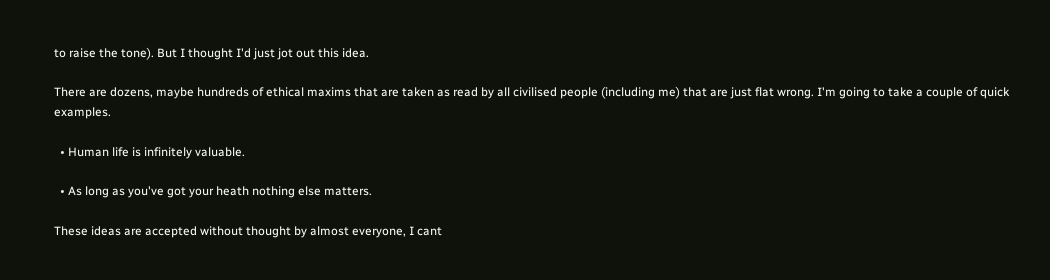to raise the tone). But I thought I'd just jot out this idea.

There are dozens, maybe hundreds of ethical maxims that are taken as read by all civilised people (including me) that are just flat wrong. I'm going to take a couple of quick examples.

  • Human life is infinitely valuable.

  • As long as you've got your heath nothing else matters.

These ideas are accepted without thought by almost everyone, I cant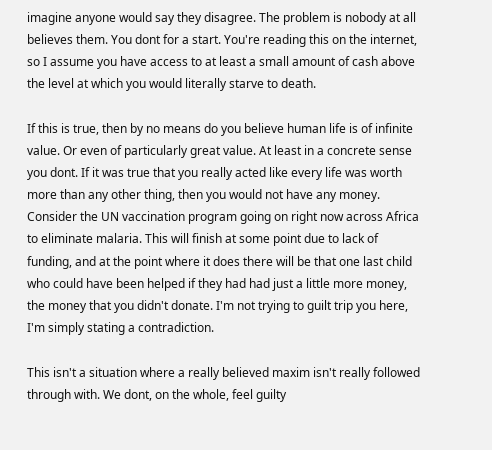imagine anyone would say they disagree. The problem is nobody at all believes them. You dont for a start. You're reading this on the internet, so I assume you have access to at least a small amount of cash above the level at which you would literally starve to death.

If this is true, then by no means do you believe human life is of infinite value. Or even of particularly great value. At least in a concrete sense you dont. If it was true that you really acted like every life was worth more than any other thing, then you would not have any money. Consider the UN vaccination program going on right now across Africa to eliminate malaria. This will finish at some point due to lack of funding, and at the point where it does there will be that one last child who could have been helped if they had had just a little more money, the money that you didn't donate. I'm not trying to guilt trip you here, I'm simply stating a contradiction.

This isn't a situation where a really believed maxim isn't really followed through with. We dont, on the whole, feel guilty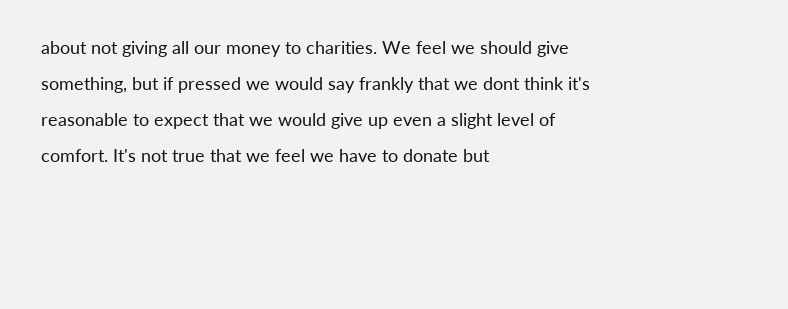about not giving all our money to charities. We feel we should give something, but if pressed we would say frankly that we dont think it's reasonable to expect that we would give up even a slight level of comfort. It's not true that we feel we have to donate but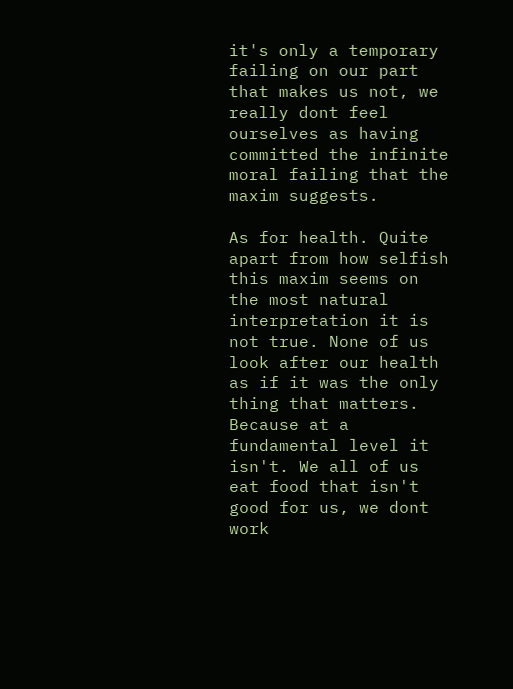it's only a temporary failing on our part that makes us not, we really dont feel ourselves as having committed the infinite moral failing that the maxim suggests.

As for health. Quite apart from how selfish this maxim seems on the most natural interpretation it is not true. None of us look after our health as if it was the only thing that matters. Because at a fundamental level it isn't. We all of us eat food that isn't good for us, we dont work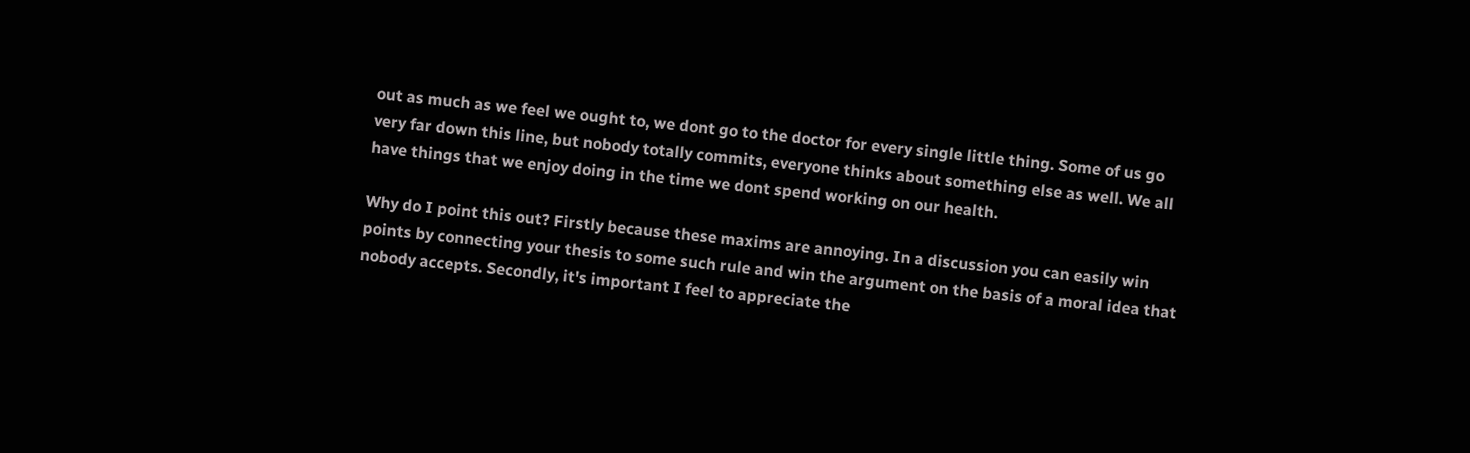out as much as we feel we ought to, we dont go to the doctor for every single little thing. Some of us go very far down this line, but nobody totally commits, everyone thinks about something else as well. We all have things that we enjoy doing in the time we dont spend working on our health.

Why do I point this out? Firstly because these maxims are annoying. In a discussion you can easily win points by connecting your thesis to some such rule and win the argument on the basis of a moral idea that nobody accepts. Secondly, it's important I feel to appreciate the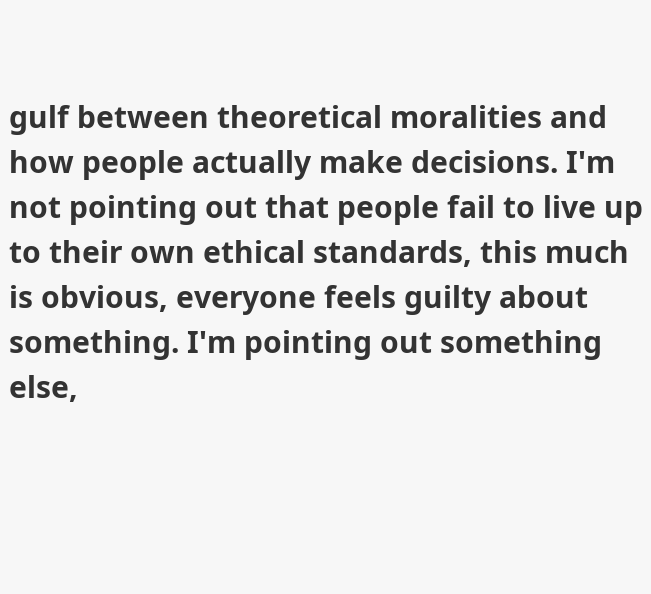gulf between theoretical moralities and how people actually make decisions. I'm not pointing out that people fail to live up to their own ethical standards, this much is obvious, everyone feels guilty about something. I'm pointing out something else,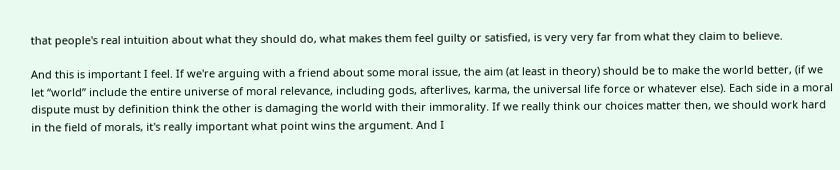that people's real intuition about what they should do, what makes them feel guilty or satisfied, is very very far from what they claim to believe.

And this is important I feel. If we're arguing with a friend about some moral issue, the aim (at least in theory) should be to make the world better, (if we let “world” include the entire universe of moral relevance, including gods, afterlives, karma, the universal life force or whatever else). Each side in a moral dispute must by definition think the other is damaging the world with their immorality. If we really think our choices matter then, we should work hard in the field of morals, it's really important what point wins the argument. And I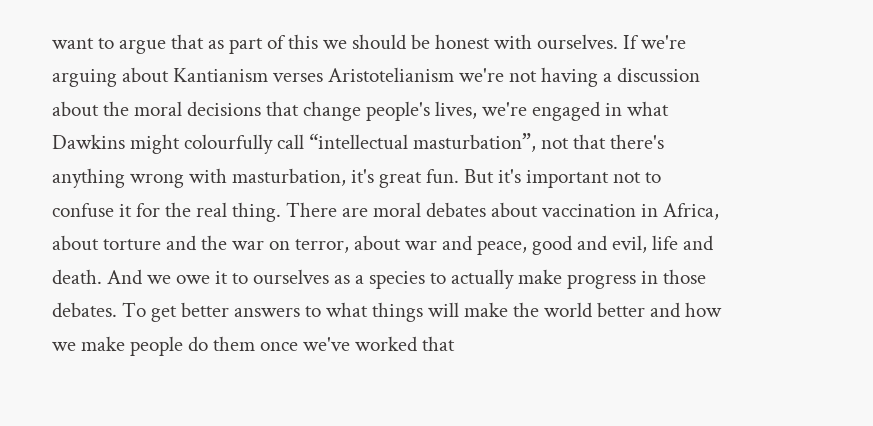want to argue that as part of this we should be honest with ourselves. If we're arguing about Kantianism verses Aristotelianism we're not having a discussion about the moral decisions that change people's lives, we're engaged in what Dawkins might colourfully call “intellectual masturbation”, not that there's anything wrong with masturbation, it's great fun. But it's important not to confuse it for the real thing. There are moral debates about vaccination in Africa, about torture and the war on terror, about war and peace, good and evil, life and death. And we owe it to ourselves as a species to actually make progress in those debates. To get better answers to what things will make the world better and how we make people do them once we've worked that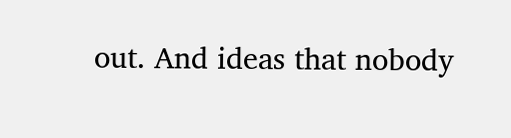out. And ideas that nobody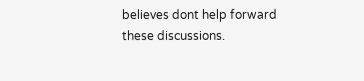believes dont help forward these discussions.